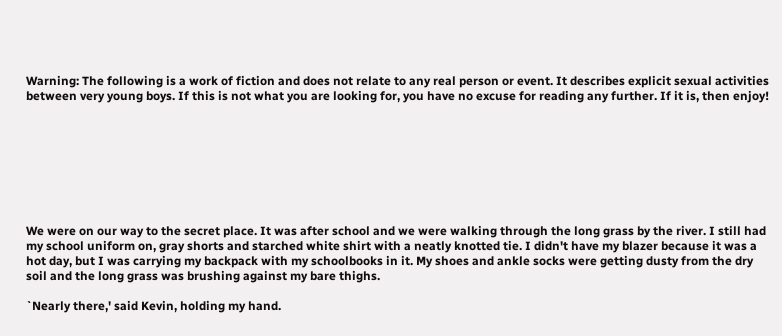Warning: The following is a work of fiction and does not relate to any real person or event. It describes explicit sexual activities between very young boys. If this is not what you are looking for, you have no excuse for reading any further. If it is, then enjoy!








We were on our way to the secret place. It was after school and we were walking through the long grass by the river. I still had my school uniform on, gray shorts and starched white shirt with a neatly knotted tie. I didn't have my blazer because it was a hot day, but I was carrying my backpack with my schoolbooks in it. My shoes and ankle socks were getting dusty from the dry soil and the long grass was brushing against my bare thighs.

`Nearly there,' said Kevin, holding my hand.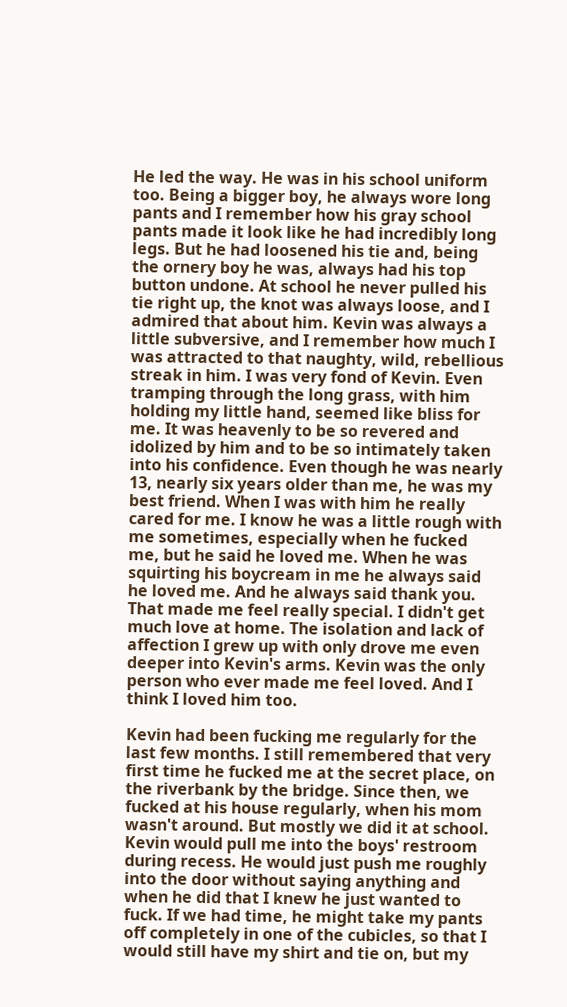He led the way. He was in his school uniform too. Being a bigger boy, he always wore long pants and I remember how his gray school pants made it look like he had incredibly long legs. But he had loosened his tie and, being the ornery boy he was, always had his top button undone. At school he never pulled his tie right up, the knot was always loose, and I admired that about him. Kevin was always a little subversive, and I remember how much I was attracted to that naughty, wild, rebellious streak in him. I was very fond of Kevin. Even tramping through the long grass, with him holding my little hand, seemed like bliss for me. It was heavenly to be so revered and idolized by him and to be so intimately taken into his confidence. Even though he was nearly 13, nearly six years older than me, he was my best friend. When I was with him he really cared for me. I know he was a little rough with me sometimes, especially when he fucked me, but he said he loved me. When he was squirting his boycream in me he always said he loved me. And he always said thank you. That made me feel really special. I didn't get much love at home. The isolation and lack of affection I grew up with only drove me even deeper into Kevin's arms. Kevin was the only person who ever made me feel loved. And I think I loved him too.

Kevin had been fucking me regularly for the last few months. I still remembered that very first time he fucked me at the secret place, on the riverbank by the bridge. Since then, we fucked at his house regularly, when his mom wasn't around. But mostly we did it at school. Kevin would pull me into the boys' restroom during recess. He would just push me roughly into the door without saying anything and when he did that I knew he just wanted to fuck. If we had time, he might take my pants off completely in one of the cubicles, so that I would still have my shirt and tie on, but my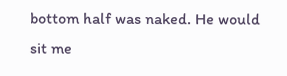bottom half was naked. He would sit me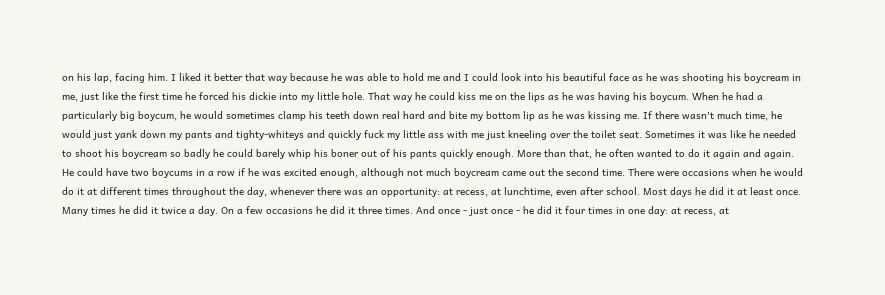on his lap, facing him. I liked it better that way because he was able to hold me and I could look into his beautiful face as he was shooting his boycream in me, just like the first time he forced his dickie into my little hole. That way he could kiss me on the lips as he was having his boycum. When he had a particularly big boycum, he would sometimes clamp his teeth down real hard and bite my bottom lip as he was kissing me. If there wasn't much time, he would just yank down my pants and tighty-whiteys and quickly fuck my little ass with me just kneeling over the toilet seat. Sometimes it was like he needed to shoot his boycream so badly he could barely whip his boner out of his pants quickly enough. More than that, he often wanted to do it again and again. He could have two boycums in a row if he was excited enough, although not much boycream came out the second time. There were occasions when he would do it at different times throughout the day, whenever there was an opportunity: at recess, at lunchtime, even after school. Most days he did it at least once. Many times he did it twice a day. On a few occasions he did it three times. And once - just once - he did it four times in one day: at recess, at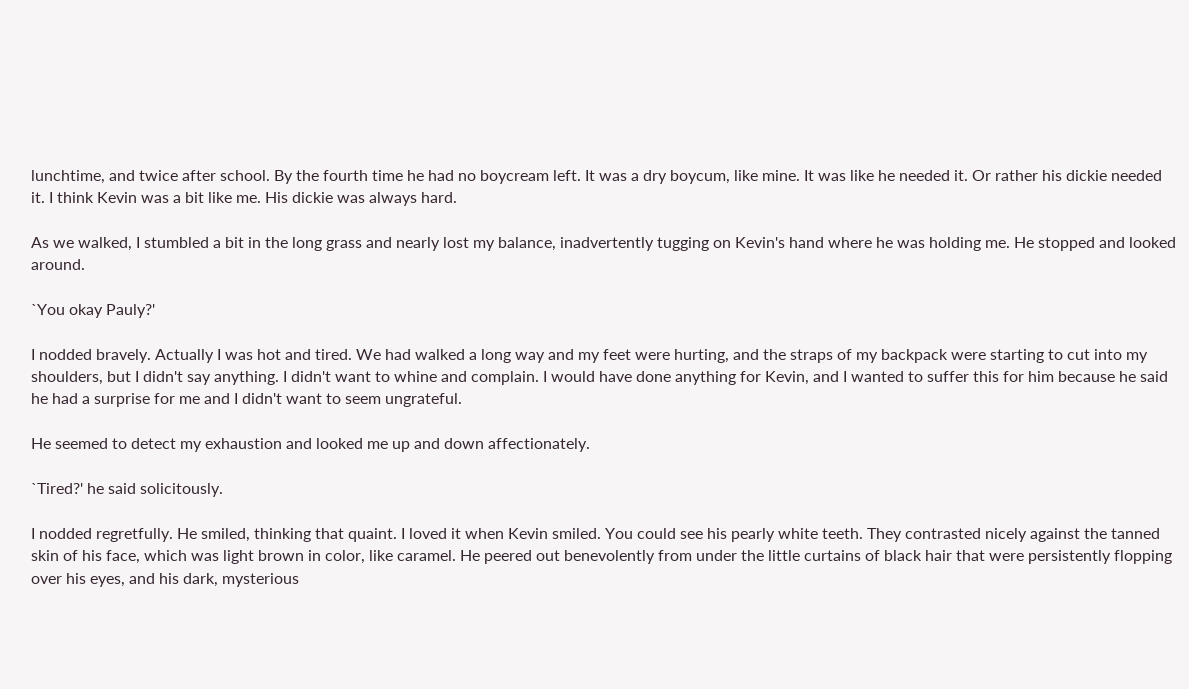lunchtime, and twice after school. By the fourth time he had no boycream left. It was a dry boycum, like mine. It was like he needed it. Or rather his dickie needed it. I think Kevin was a bit like me. His dickie was always hard.

As we walked, I stumbled a bit in the long grass and nearly lost my balance, inadvertently tugging on Kevin's hand where he was holding me. He stopped and looked around.

`You okay Pauly?'

I nodded bravely. Actually I was hot and tired. We had walked a long way and my feet were hurting, and the straps of my backpack were starting to cut into my shoulders, but I didn't say anything. I didn't want to whine and complain. I would have done anything for Kevin, and I wanted to suffer this for him because he said he had a surprise for me and I didn't want to seem ungrateful.

He seemed to detect my exhaustion and looked me up and down affectionately.

`Tired?' he said solicitously.

I nodded regretfully. He smiled, thinking that quaint. I loved it when Kevin smiled. You could see his pearly white teeth. They contrasted nicely against the tanned skin of his face, which was light brown in color, like caramel. He peered out benevolently from under the little curtains of black hair that were persistently flopping over his eyes, and his dark, mysterious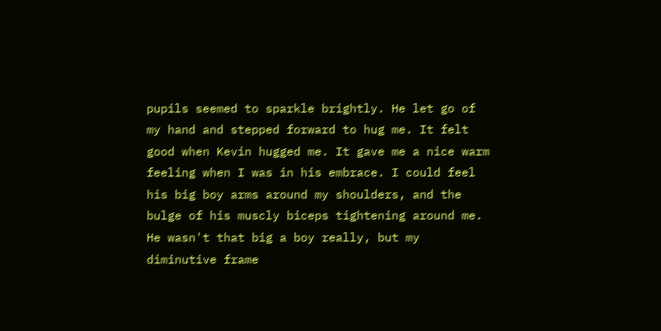pupils seemed to sparkle brightly. He let go of my hand and stepped forward to hug me. It felt good when Kevin hugged me. It gave me a nice warm feeling when I was in his embrace. I could feel his big boy arms around my shoulders, and the bulge of his muscly biceps tightening around me. He wasn't that big a boy really, but my diminutive frame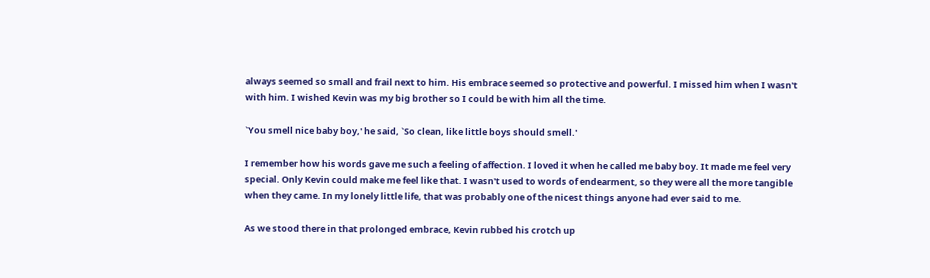always seemed so small and frail next to him. His embrace seemed so protective and powerful. I missed him when I wasn't with him. I wished Kevin was my big brother so I could be with him all the time.

`You smell nice baby boy,' he said, `So clean, like little boys should smell.'

I remember how his words gave me such a feeling of affection. I loved it when he called me baby boy. It made me feel very special. Only Kevin could make me feel like that. I wasn't used to words of endearment, so they were all the more tangible when they came. In my lonely little life, that was probably one of the nicest things anyone had ever said to me.

As we stood there in that prolonged embrace, Kevin rubbed his crotch up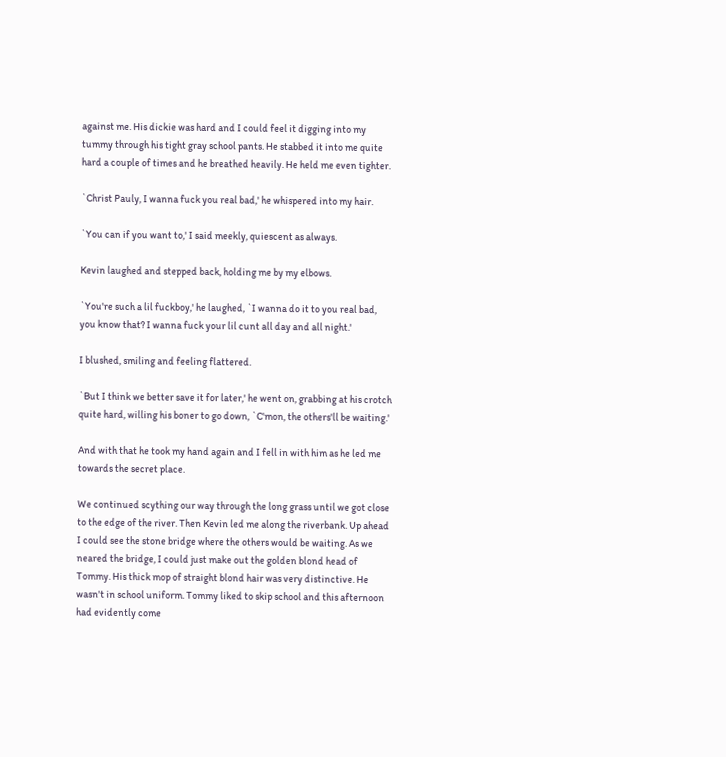against me. His dickie was hard and I could feel it digging into my tummy through his tight gray school pants. He stabbed it into me quite hard a couple of times and he breathed heavily. He held me even tighter.

`Christ Pauly, I wanna fuck you real bad,' he whispered into my hair.

`You can if you want to,' I said meekly, quiescent as always.

Kevin laughed and stepped back, holding me by my elbows.

`You're such a lil fuckboy,' he laughed, `I wanna do it to you real bad, you know that? I wanna fuck your lil cunt all day and all night.'

I blushed, smiling and feeling flattered.

`But I think we better save it for later,' he went on, grabbing at his crotch quite hard, willing his boner to go down, `C'mon, the others'll be waiting.'

And with that he took my hand again and I fell in with him as he led me towards the secret place.

We continued scything our way through the long grass until we got close to the edge of the river. Then Kevin led me along the riverbank. Up ahead I could see the stone bridge where the others would be waiting. As we neared the bridge, I could just make out the golden blond head of Tommy. His thick mop of straight blond hair was very distinctive. He wasn't in school uniform. Tommy liked to skip school and this afternoon had evidently come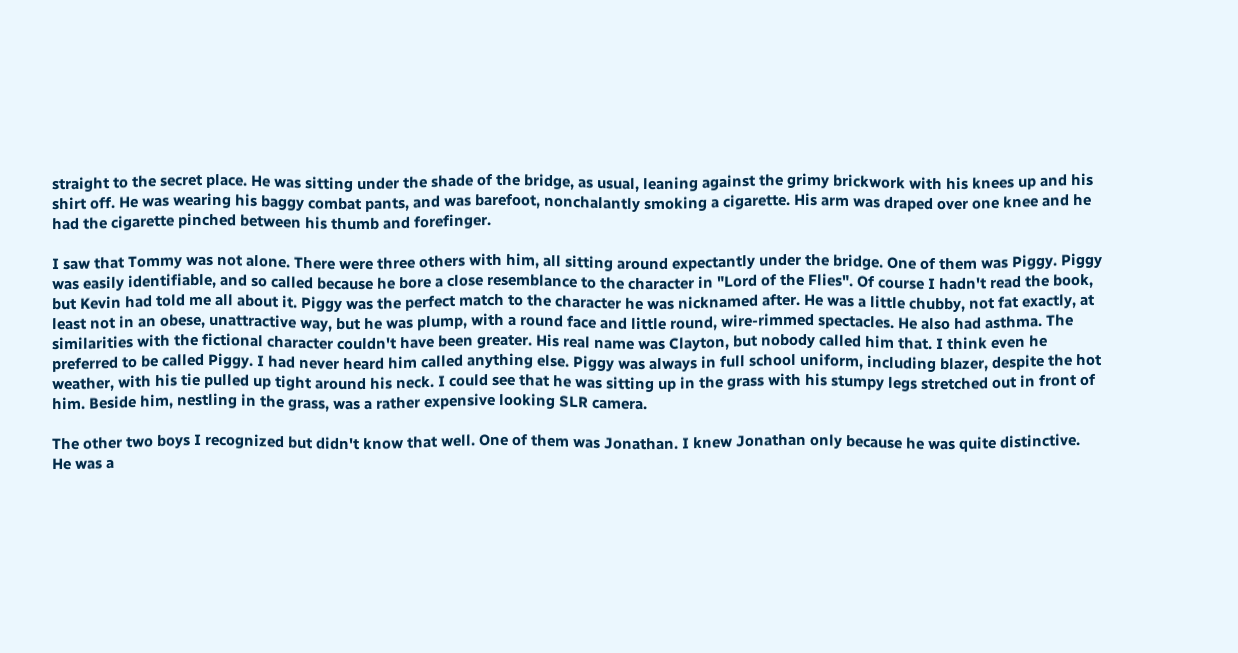straight to the secret place. He was sitting under the shade of the bridge, as usual, leaning against the grimy brickwork with his knees up and his shirt off. He was wearing his baggy combat pants, and was barefoot, nonchalantly smoking a cigarette. His arm was draped over one knee and he had the cigarette pinched between his thumb and forefinger.

I saw that Tommy was not alone. There were three others with him, all sitting around expectantly under the bridge. One of them was Piggy. Piggy was easily identifiable, and so called because he bore a close resemblance to the character in "Lord of the Flies". Of course I hadn't read the book, but Kevin had told me all about it. Piggy was the perfect match to the character he was nicknamed after. He was a little chubby, not fat exactly, at least not in an obese, unattractive way, but he was plump, with a round face and little round, wire-rimmed spectacles. He also had asthma. The similarities with the fictional character couldn't have been greater. His real name was Clayton, but nobody called him that. I think even he preferred to be called Piggy. I had never heard him called anything else. Piggy was always in full school uniform, including blazer, despite the hot weather, with his tie pulled up tight around his neck. I could see that he was sitting up in the grass with his stumpy legs stretched out in front of him. Beside him, nestling in the grass, was a rather expensive looking SLR camera.

The other two boys I recognized but didn't know that well. One of them was Jonathan. I knew Jonathan only because he was quite distinctive. He was a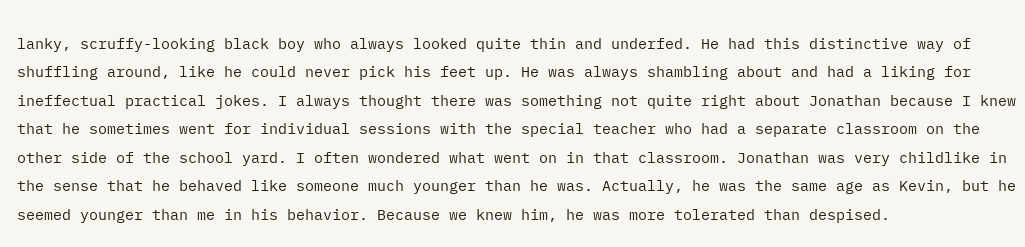lanky, scruffy-looking black boy who always looked quite thin and underfed. He had this distinctive way of shuffling around, like he could never pick his feet up. He was always shambling about and had a liking for ineffectual practical jokes. I always thought there was something not quite right about Jonathan because I knew that he sometimes went for individual sessions with the special teacher who had a separate classroom on the other side of the school yard. I often wondered what went on in that classroom. Jonathan was very childlike in the sense that he behaved like someone much younger than he was. Actually, he was the same age as Kevin, but he seemed younger than me in his behavior. Because we knew him, he was more tolerated than despised.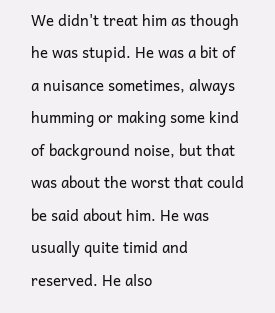We didn't treat him as though he was stupid. He was a bit of a nuisance sometimes, always humming or making some kind of background noise, but that was about the worst that could be said about him. He was usually quite timid and reserved. He also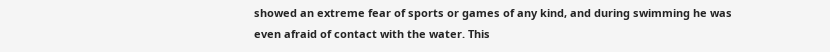showed an extreme fear of sports or games of any kind, and during swimming he was even afraid of contact with the water. This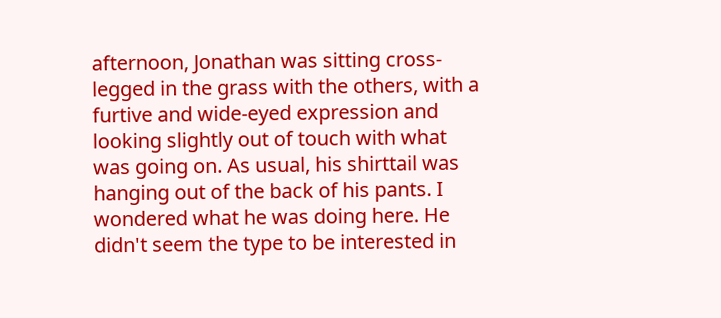afternoon, Jonathan was sitting cross-legged in the grass with the others, with a furtive and wide-eyed expression and looking slightly out of touch with what was going on. As usual, his shirttail was hanging out of the back of his pants. I wondered what he was doing here. He didn't seem the type to be interested in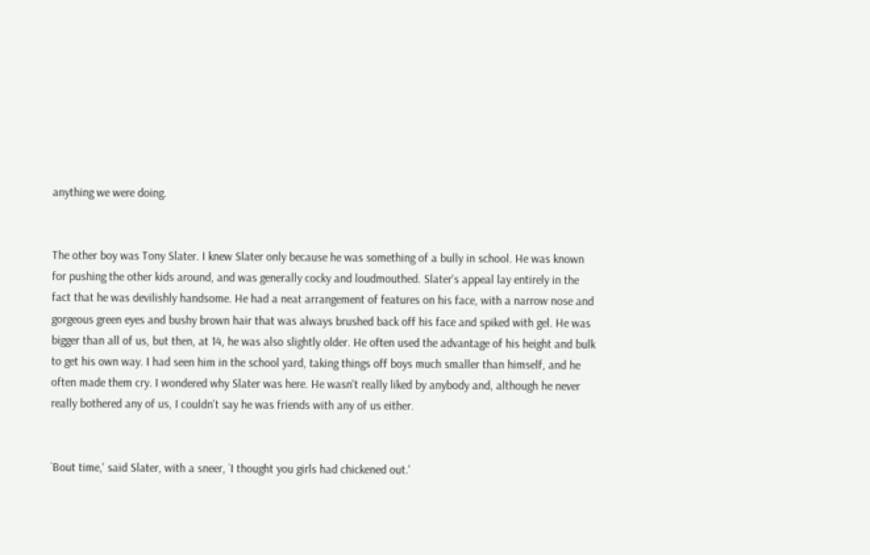anything we were doing.


The other boy was Tony Slater. I knew Slater only because he was something of a bully in school. He was known for pushing the other kids around, and was generally cocky and loudmouthed. Slater's appeal lay entirely in the fact that he was devilishly handsome. He had a neat arrangement of features on his face, with a narrow nose and gorgeous green eyes and bushy brown hair that was always brushed back off his face and spiked with gel. He was bigger than all of us, but then, at 14, he was also slightly older. He often used the advantage of his height and bulk to get his own way. I had seen him in the school yard, taking things off boys much smaller than himself, and he often made them cry. I wondered why Slater was here. He wasn't really liked by anybody and, although he never really bothered any of us, I couldn't say he was friends with any of us either.


`Bout time,' said Slater, with a sneer, `I thought you girls had chickened out.'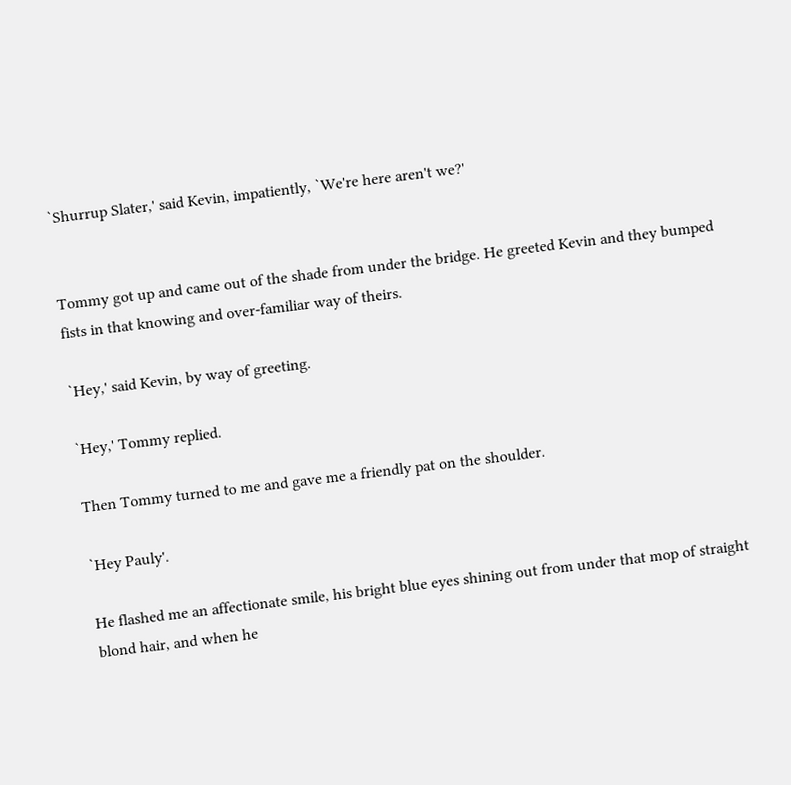`Shurrup Slater,' said Kevin, impatiently, `We're here aren't we?'


Tommy got up and came out of the shade from under the bridge. He greeted Kevin and they bumped fists in that knowing and over-familiar way of theirs.

`Hey,' said Kevin, by way of greeting.

`Hey,' Tommy replied.

Then Tommy turned to me and gave me a friendly pat on the shoulder.

`Hey Pauly'.

He flashed me an affectionate smile, his bright blue eyes shining out from under that mop of straight blond hair, and when he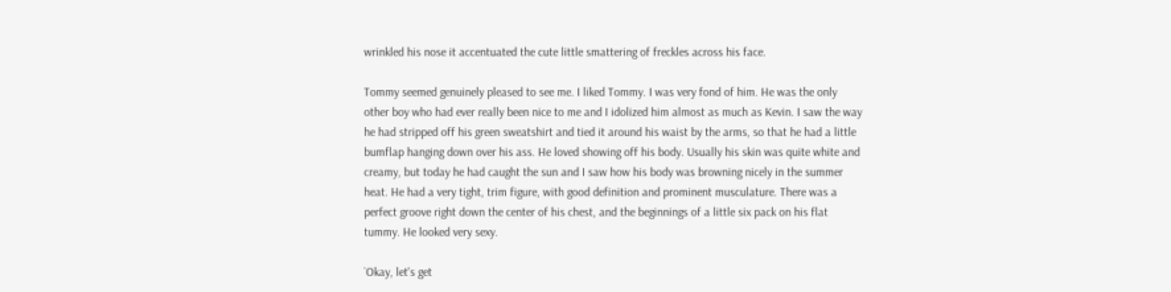wrinkled his nose it accentuated the cute little smattering of freckles across his face.

Tommy seemed genuinely pleased to see me. I liked Tommy. I was very fond of him. He was the only other boy who had ever really been nice to me and I idolized him almost as much as Kevin. I saw the way he had stripped off his green sweatshirt and tied it around his waist by the arms, so that he had a little bumflap hanging down over his ass. He loved showing off his body. Usually his skin was quite white and creamy, but today he had caught the sun and I saw how his body was browning nicely in the summer heat. He had a very tight, trim figure, with good definition and prominent musculature. There was a perfect groove right down the center of his chest, and the beginnings of a little six pack on his flat tummy. He looked very sexy.

`Okay, let's get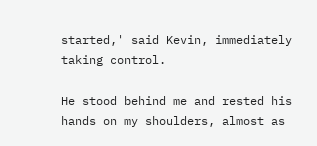started,' said Kevin, immediately taking control.

He stood behind me and rested his hands on my shoulders, almost as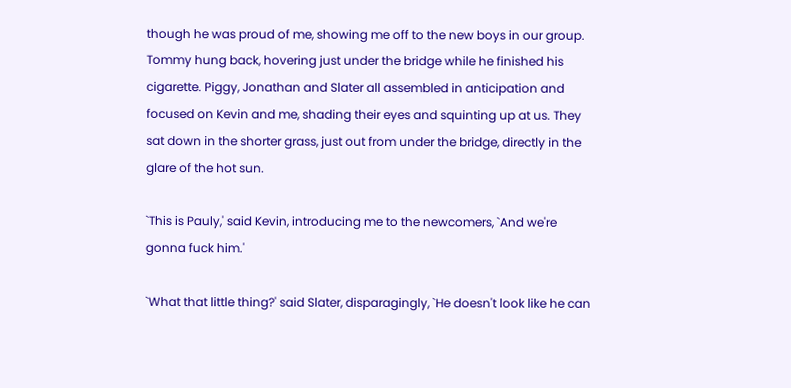though he was proud of me, showing me off to the new boys in our group. Tommy hung back, hovering just under the bridge while he finished his cigarette. Piggy, Jonathan and Slater all assembled in anticipation and focused on Kevin and me, shading their eyes and squinting up at us. They sat down in the shorter grass, just out from under the bridge, directly in the glare of the hot sun.

`This is Pauly,' said Kevin, introducing me to the newcomers, `And we're gonna fuck him.'

`What that little thing?' said Slater, disparagingly, `He doesn't look like he can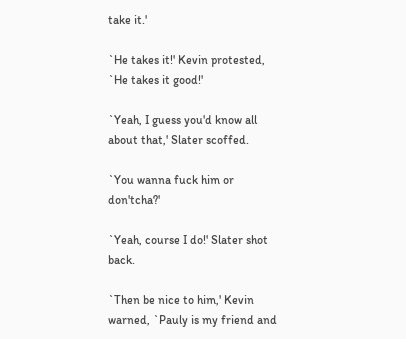take it.'

`He takes it!' Kevin protested, `He takes it good!'

`Yeah, I guess you'd know all about that,' Slater scoffed.

`You wanna fuck him or don'tcha?'

`Yeah, course I do!' Slater shot back.

`Then be nice to him,' Kevin warned, `Pauly is my friend and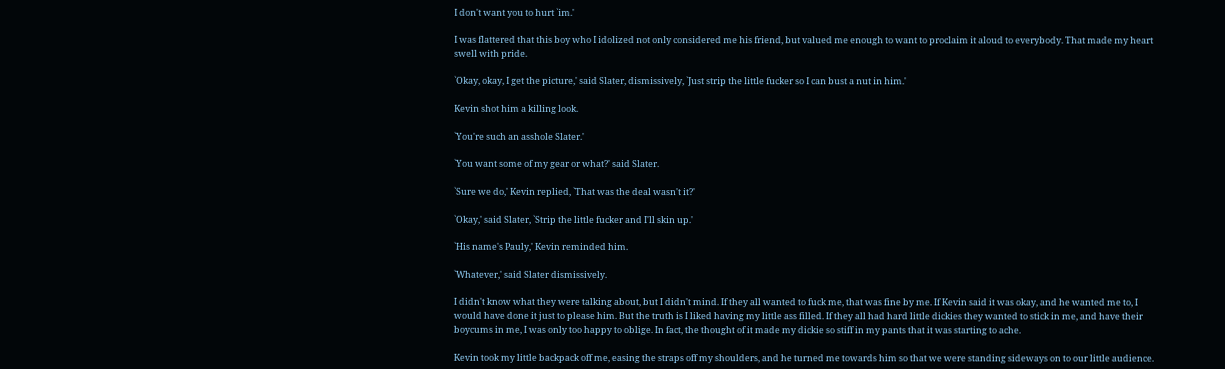I don't want you to hurt `im.'

I was flattered that this boy who I idolized not only considered me his friend, but valued me enough to want to proclaim it aloud to everybody. That made my heart swell with pride.

`Okay, okay, I get the picture,' said Slater, dismissively, `Just strip the little fucker so I can bust a nut in him.'

Kevin shot him a killing look.

`You're such an asshole Slater.'

`You want some of my gear or what?' said Slater.

`Sure we do,' Kevin replied, `That was the deal wasn't it?'

`Okay,' said Slater, `Strip the little fucker and I'll skin up.'

`His name's Pauly,' Kevin reminded him.

`Whatever,' said Slater dismissively.

I didn't know what they were talking about, but I didn't mind. If they all wanted to fuck me, that was fine by me. If Kevin said it was okay, and he wanted me to, I would have done it just to please him. But the truth is I liked having my little ass filled. If they all had hard little dickies they wanted to stick in me, and have their boycums in me, I was only too happy to oblige. In fact, the thought of it made my dickie so stiff in my pants that it was starting to ache.

Kevin took my little backpack off me, easing the straps off my shoulders, and he turned me towards him so that we were standing sideways on to our little audience.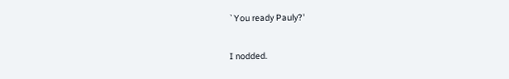`You ready Pauly?'

I nodded.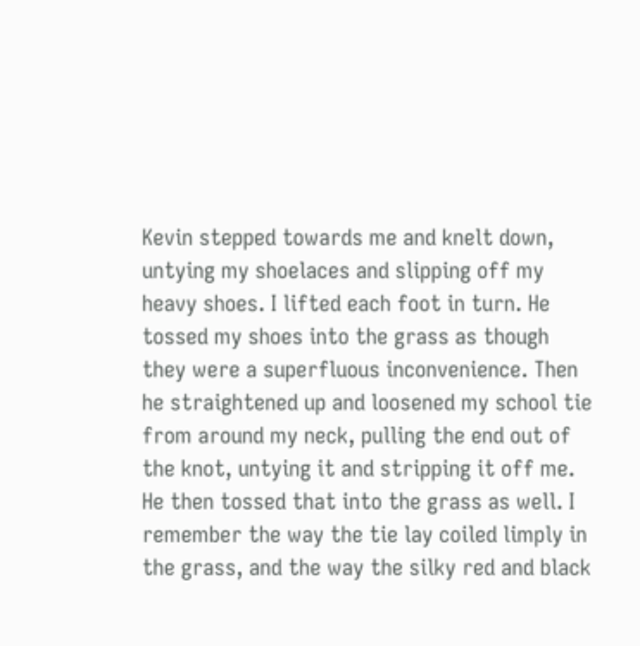Kevin stepped towards me and knelt down, untying my shoelaces and slipping off my heavy shoes. I lifted each foot in turn. He tossed my shoes into the grass as though they were a superfluous inconvenience. Then he straightened up and loosened my school tie from around my neck, pulling the end out of the knot, untying it and stripping it off me. He then tossed that into the grass as well. I remember the way the tie lay coiled limply in the grass, and the way the silky red and black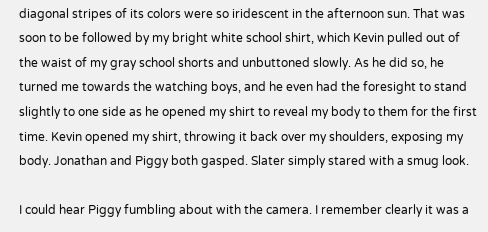diagonal stripes of its colors were so iridescent in the afternoon sun. That was soon to be followed by my bright white school shirt, which Kevin pulled out of the waist of my gray school shorts and unbuttoned slowly. As he did so, he turned me towards the watching boys, and he even had the foresight to stand slightly to one side as he opened my shirt to reveal my body to them for the first time. Kevin opened my shirt, throwing it back over my shoulders, exposing my body. Jonathan and Piggy both gasped. Slater simply stared with a smug look.

I could hear Piggy fumbling about with the camera. I remember clearly it was a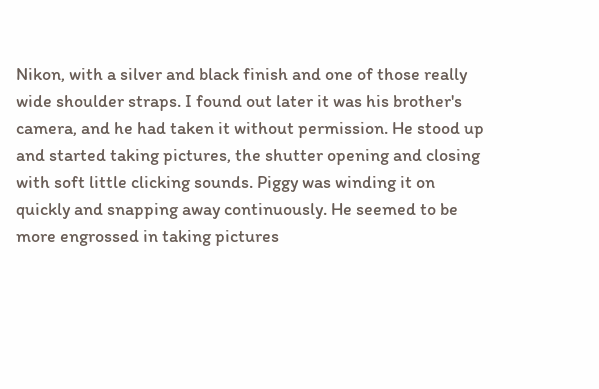Nikon, with a silver and black finish and one of those really wide shoulder straps. I found out later it was his brother's camera, and he had taken it without permission. He stood up and started taking pictures, the shutter opening and closing with soft little clicking sounds. Piggy was winding it on quickly and snapping away continuously. He seemed to be more engrossed in taking pictures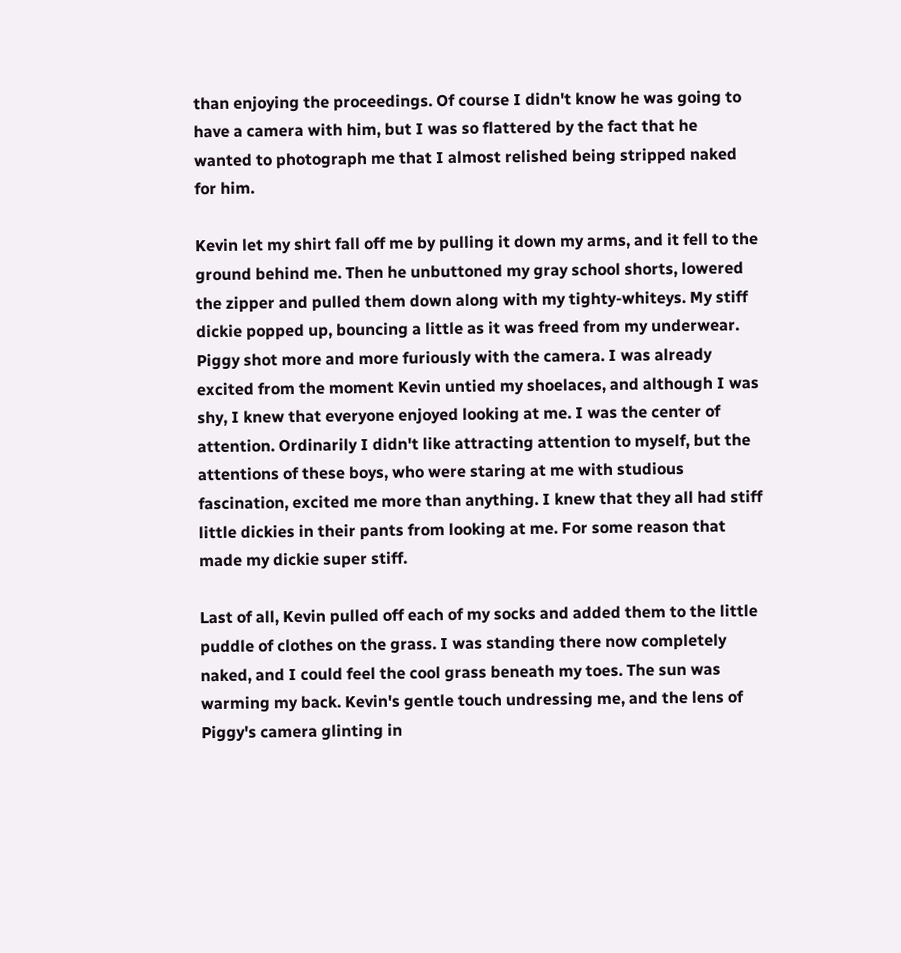than enjoying the proceedings. Of course I didn't know he was going to have a camera with him, but I was so flattered by the fact that he wanted to photograph me that I almost relished being stripped naked for him.

Kevin let my shirt fall off me by pulling it down my arms, and it fell to the ground behind me. Then he unbuttoned my gray school shorts, lowered the zipper and pulled them down along with my tighty-whiteys. My stiff dickie popped up, bouncing a little as it was freed from my underwear. Piggy shot more and more furiously with the camera. I was already excited from the moment Kevin untied my shoelaces, and although I was shy, I knew that everyone enjoyed looking at me. I was the center of attention. Ordinarily I didn't like attracting attention to myself, but the attentions of these boys, who were staring at me with studious fascination, excited me more than anything. I knew that they all had stiff little dickies in their pants from looking at me. For some reason that made my dickie super stiff.

Last of all, Kevin pulled off each of my socks and added them to the little puddle of clothes on the grass. I was standing there now completely naked, and I could feel the cool grass beneath my toes. The sun was warming my back. Kevin's gentle touch undressing me, and the lens of Piggy's camera glinting in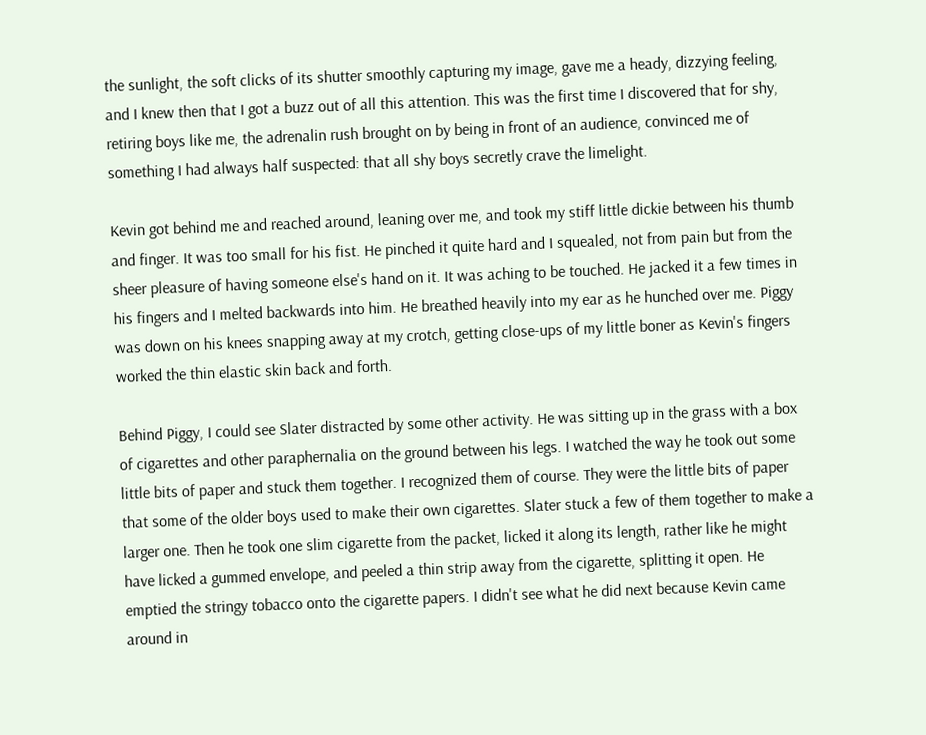the sunlight, the soft clicks of its shutter smoothly capturing my image, gave me a heady, dizzying feeling, and I knew then that I got a buzz out of all this attention. This was the first time I discovered that for shy, retiring boys like me, the adrenalin rush brought on by being in front of an audience, convinced me of something I had always half suspected: that all shy boys secretly crave the limelight.

Kevin got behind me and reached around, leaning over me, and took my stiff little dickie between his thumb and finger. It was too small for his fist. He pinched it quite hard and I squealed, not from pain but from the sheer pleasure of having someone else's hand on it. It was aching to be touched. He jacked it a few times in his fingers and I melted backwards into him. He breathed heavily into my ear as he hunched over me. Piggy was down on his knees snapping away at my crotch, getting close-ups of my little boner as Kevin's fingers worked the thin elastic skin back and forth.

Behind Piggy, I could see Slater distracted by some other activity. He was sitting up in the grass with a box of cigarettes and other paraphernalia on the ground between his legs. I watched the way he took out some little bits of paper and stuck them together. I recognized them of course. They were the little bits of paper that some of the older boys used to make their own cigarettes. Slater stuck a few of them together to make a larger one. Then he took one slim cigarette from the packet, licked it along its length, rather like he might have licked a gummed envelope, and peeled a thin strip away from the cigarette, splitting it open. He emptied the stringy tobacco onto the cigarette papers. I didn't see what he did next because Kevin came around in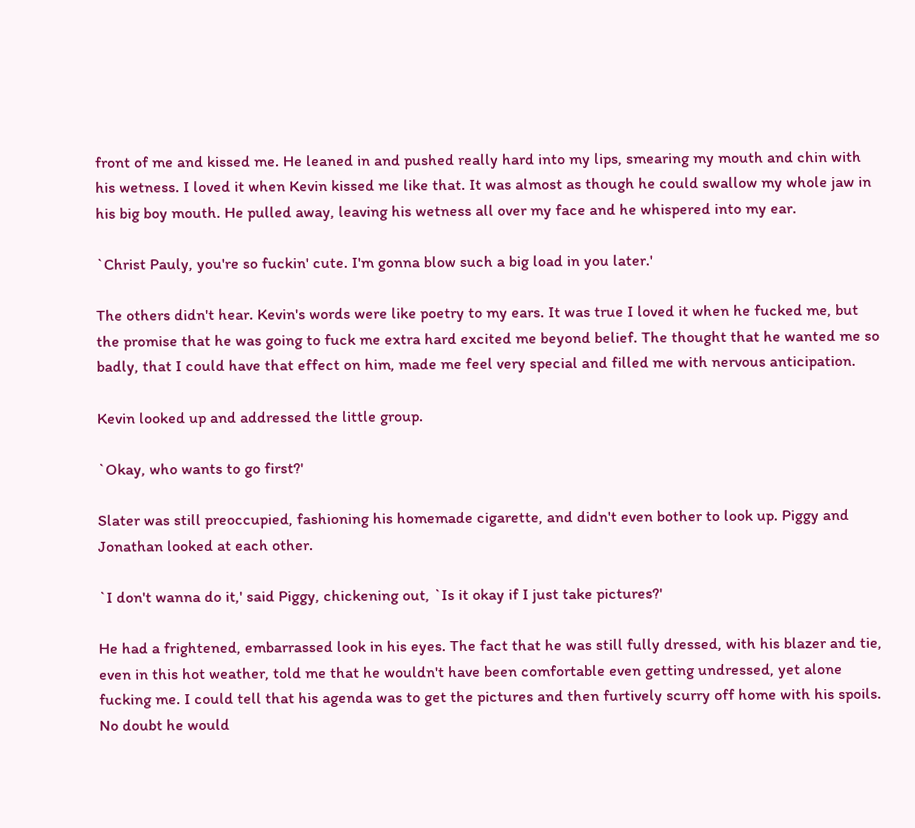front of me and kissed me. He leaned in and pushed really hard into my lips, smearing my mouth and chin with his wetness. I loved it when Kevin kissed me like that. It was almost as though he could swallow my whole jaw in his big boy mouth. He pulled away, leaving his wetness all over my face and he whispered into my ear.

`Christ Pauly, you're so fuckin' cute. I'm gonna blow such a big load in you later.'

The others didn't hear. Kevin's words were like poetry to my ears. It was true I loved it when he fucked me, but the promise that he was going to fuck me extra hard excited me beyond belief. The thought that he wanted me so badly, that I could have that effect on him, made me feel very special and filled me with nervous anticipation.

Kevin looked up and addressed the little group.

`Okay, who wants to go first?'

Slater was still preoccupied, fashioning his homemade cigarette, and didn't even bother to look up. Piggy and Jonathan looked at each other.

`I don't wanna do it,' said Piggy, chickening out, `Is it okay if I just take pictures?'

He had a frightened, embarrassed look in his eyes. The fact that he was still fully dressed, with his blazer and tie, even in this hot weather, told me that he wouldn't have been comfortable even getting undressed, yet alone fucking me. I could tell that his agenda was to get the pictures and then furtively scurry off home with his spoils. No doubt he would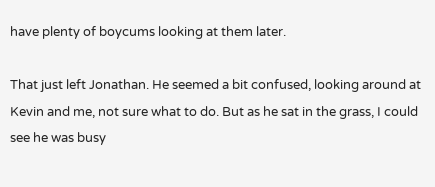have plenty of boycums looking at them later.

That just left Jonathan. He seemed a bit confused, looking around at Kevin and me, not sure what to do. But as he sat in the grass, I could see he was busy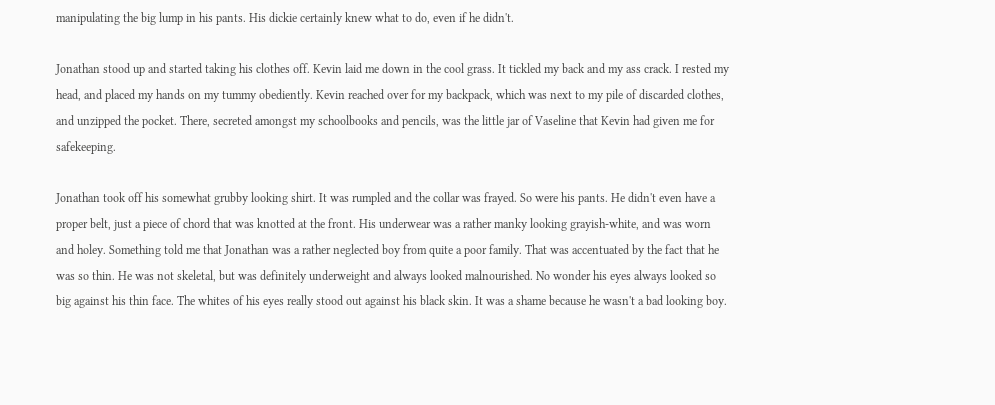manipulating the big lump in his pants. His dickie certainly knew what to do, even if he didn't.

Jonathan stood up and started taking his clothes off. Kevin laid me down in the cool grass. It tickled my back and my ass crack. I rested my head, and placed my hands on my tummy obediently. Kevin reached over for my backpack, which was next to my pile of discarded clothes, and unzipped the pocket. There, secreted amongst my schoolbooks and pencils, was the little jar of Vaseline that Kevin had given me for safekeeping.

Jonathan took off his somewhat grubby looking shirt. It was rumpled and the collar was frayed. So were his pants. He didn't even have a proper belt, just a piece of chord that was knotted at the front. His underwear was a rather manky looking grayish-white, and was worn and holey. Something told me that Jonathan was a rather neglected boy from quite a poor family. That was accentuated by the fact that he was so thin. He was not skeletal, but was definitely underweight and always looked malnourished. No wonder his eyes always looked so big against his thin face. The whites of his eyes really stood out against his black skin. It was a shame because he wasn't a bad looking boy.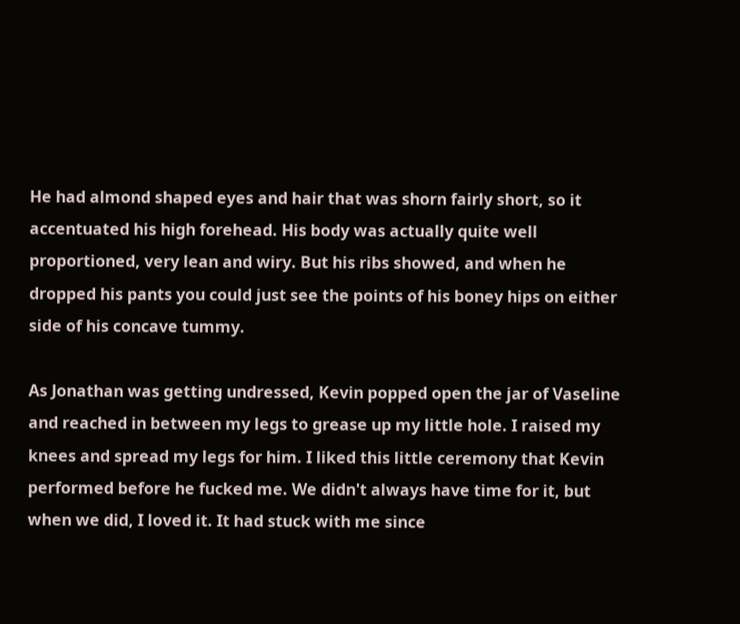He had almond shaped eyes and hair that was shorn fairly short, so it accentuated his high forehead. His body was actually quite well proportioned, very lean and wiry. But his ribs showed, and when he dropped his pants you could just see the points of his boney hips on either side of his concave tummy.

As Jonathan was getting undressed, Kevin popped open the jar of Vaseline and reached in between my legs to grease up my little hole. I raised my knees and spread my legs for him. I liked this little ceremony that Kevin performed before he fucked me. We didn't always have time for it, but when we did, I loved it. It had stuck with me since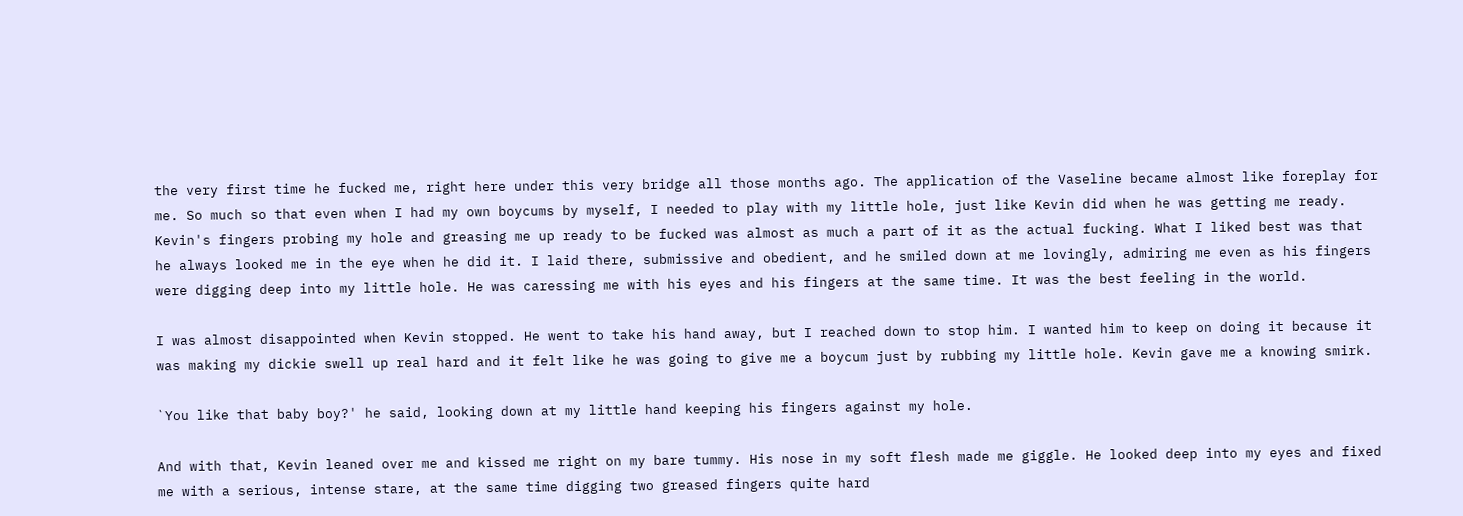the very first time he fucked me, right here under this very bridge all those months ago. The application of the Vaseline became almost like foreplay for me. So much so that even when I had my own boycums by myself, I needed to play with my little hole, just like Kevin did when he was getting me ready. Kevin's fingers probing my hole and greasing me up ready to be fucked was almost as much a part of it as the actual fucking. What I liked best was that he always looked me in the eye when he did it. I laid there, submissive and obedient, and he smiled down at me lovingly, admiring me even as his fingers were digging deep into my little hole. He was caressing me with his eyes and his fingers at the same time. It was the best feeling in the world.

I was almost disappointed when Kevin stopped. He went to take his hand away, but I reached down to stop him. I wanted him to keep on doing it because it was making my dickie swell up real hard and it felt like he was going to give me a boycum just by rubbing my little hole. Kevin gave me a knowing smirk.

`You like that baby boy?' he said, looking down at my little hand keeping his fingers against my hole.

And with that, Kevin leaned over me and kissed me right on my bare tummy. His nose in my soft flesh made me giggle. He looked deep into my eyes and fixed me with a serious, intense stare, at the same time digging two greased fingers quite hard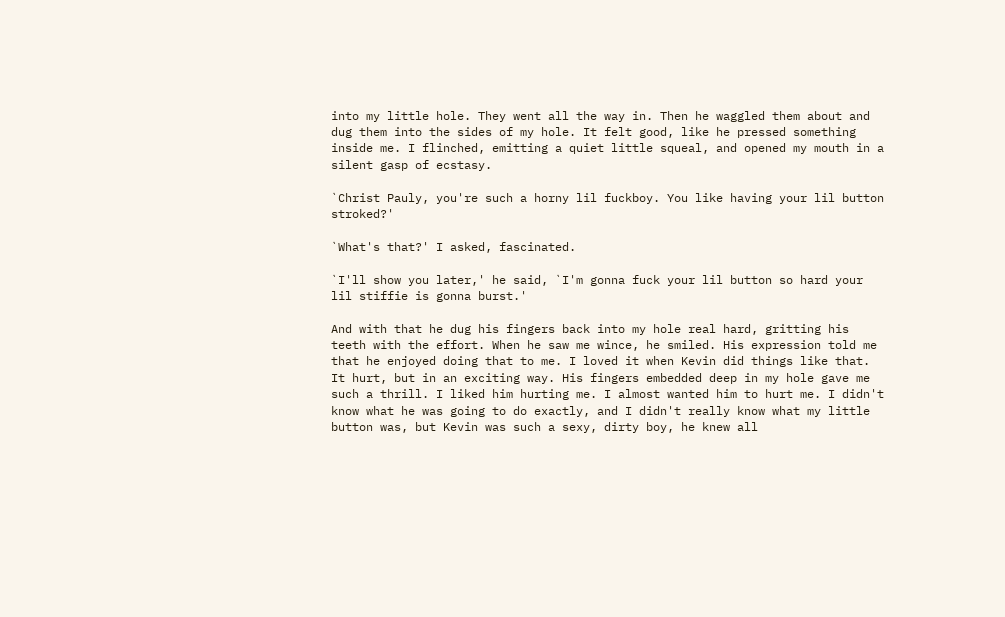into my little hole. They went all the way in. Then he waggled them about and dug them into the sides of my hole. It felt good, like he pressed something inside me. I flinched, emitting a quiet little squeal, and opened my mouth in a silent gasp of ecstasy.

`Christ Pauly, you're such a horny lil fuckboy. You like having your lil button stroked?'

`What's that?' I asked, fascinated.

`I'll show you later,' he said, `I'm gonna fuck your lil button so hard your lil stiffie is gonna burst.'

And with that he dug his fingers back into my hole real hard, gritting his teeth with the effort. When he saw me wince, he smiled. His expression told me that he enjoyed doing that to me. I loved it when Kevin did things like that. It hurt, but in an exciting way. His fingers embedded deep in my hole gave me such a thrill. I liked him hurting me. I almost wanted him to hurt me. I didn't know what he was going to do exactly, and I didn't really know what my little button was, but Kevin was such a sexy, dirty boy, he knew all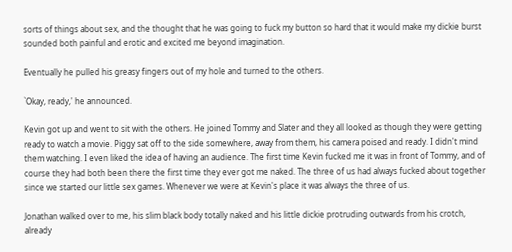sorts of things about sex, and the thought that he was going to fuck my button so hard that it would make my dickie burst sounded both painful and erotic and excited me beyond imagination.

Eventually he pulled his greasy fingers out of my hole and turned to the others.

`Okay, ready,' he announced.

Kevin got up and went to sit with the others. He joined Tommy and Slater and they all looked as though they were getting ready to watch a movie. Piggy sat off to the side somewhere, away from them, his camera poised and ready. I didn't mind them watching. I even liked the idea of having an audience. The first time Kevin fucked me it was in front of Tommy, and of course they had both been there the first time they ever got me naked. The three of us had always fucked about together since we started our little sex games. Whenever we were at Kevin's place it was always the three of us.

Jonathan walked over to me, his slim black body totally naked and his little dickie protruding outwards from his crotch, already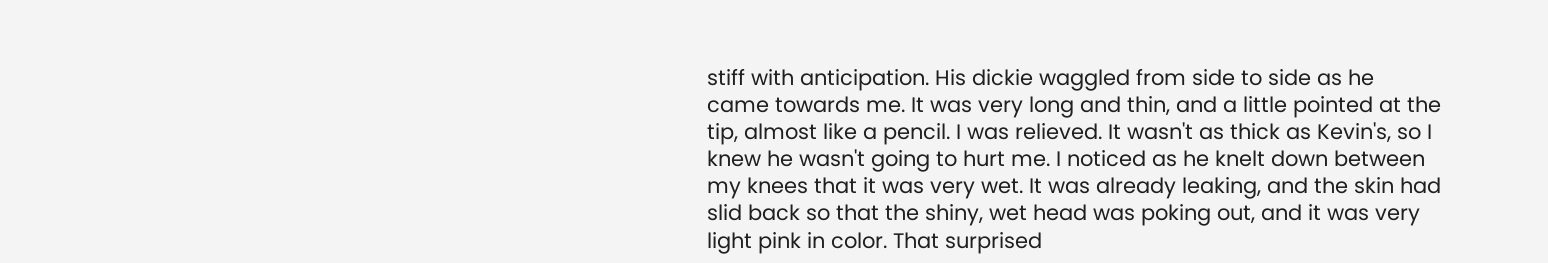stiff with anticipation. His dickie waggled from side to side as he came towards me. It was very long and thin, and a little pointed at the tip, almost like a pencil. I was relieved. It wasn't as thick as Kevin's, so I knew he wasn't going to hurt me. I noticed as he knelt down between my knees that it was very wet. It was already leaking, and the skin had slid back so that the shiny, wet head was poking out, and it was very light pink in color. That surprised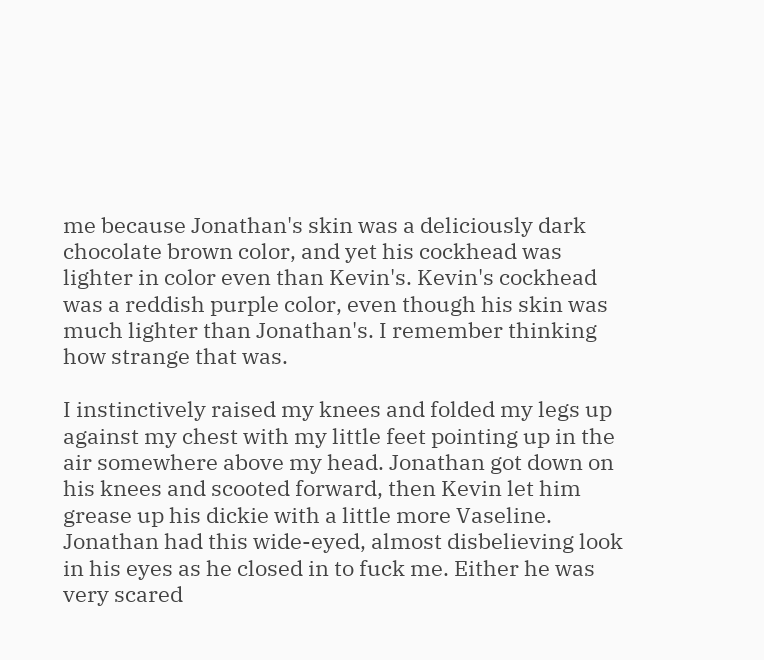me because Jonathan's skin was a deliciously dark chocolate brown color, and yet his cockhead was lighter in color even than Kevin's. Kevin's cockhead was a reddish purple color, even though his skin was much lighter than Jonathan's. I remember thinking how strange that was.

I instinctively raised my knees and folded my legs up against my chest with my little feet pointing up in the air somewhere above my head. Jonathan got down on his knees and scooted forward, then Kevin let him grease up his dickie with a little more Vaseline. Jonathan had this wide-eyed, almost disbelieving look in his eyes as he closed in to fuck me. Either he was very scared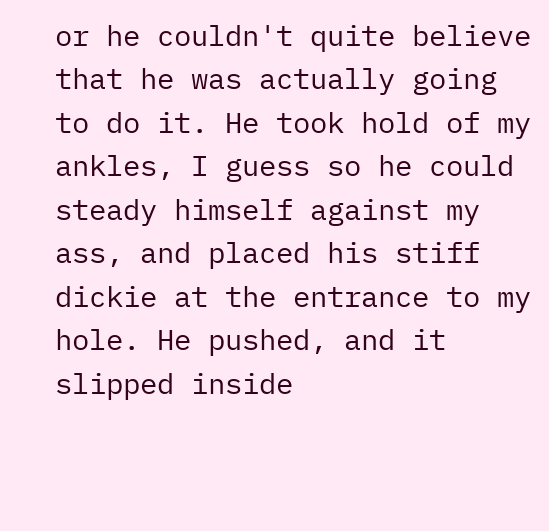or he couldn't quite believe that he was actually going to do it. He took hold of my ankles, I guess so he could steady himself against my ass, and placed his stiff dickie at the entrance to my hole. He pushed, and it slipped inside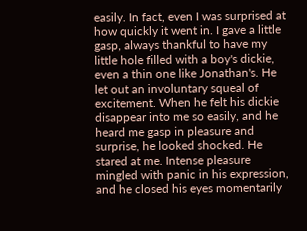easily. In fact, even I was surprised at how quickly it went in. I gave a little gasp, always thankful to have my little hole filled with a boy's dickie, even a thin one like Jonathan's. He let out an involuntary squeal of excitement. When he felt his dickie disappear into me so easily, and he heard me gasp in pleasure and surprise, he looked shocked. He stared at me. Intense pleasure mingled with panic in his expression, and he closed his eyes momentarily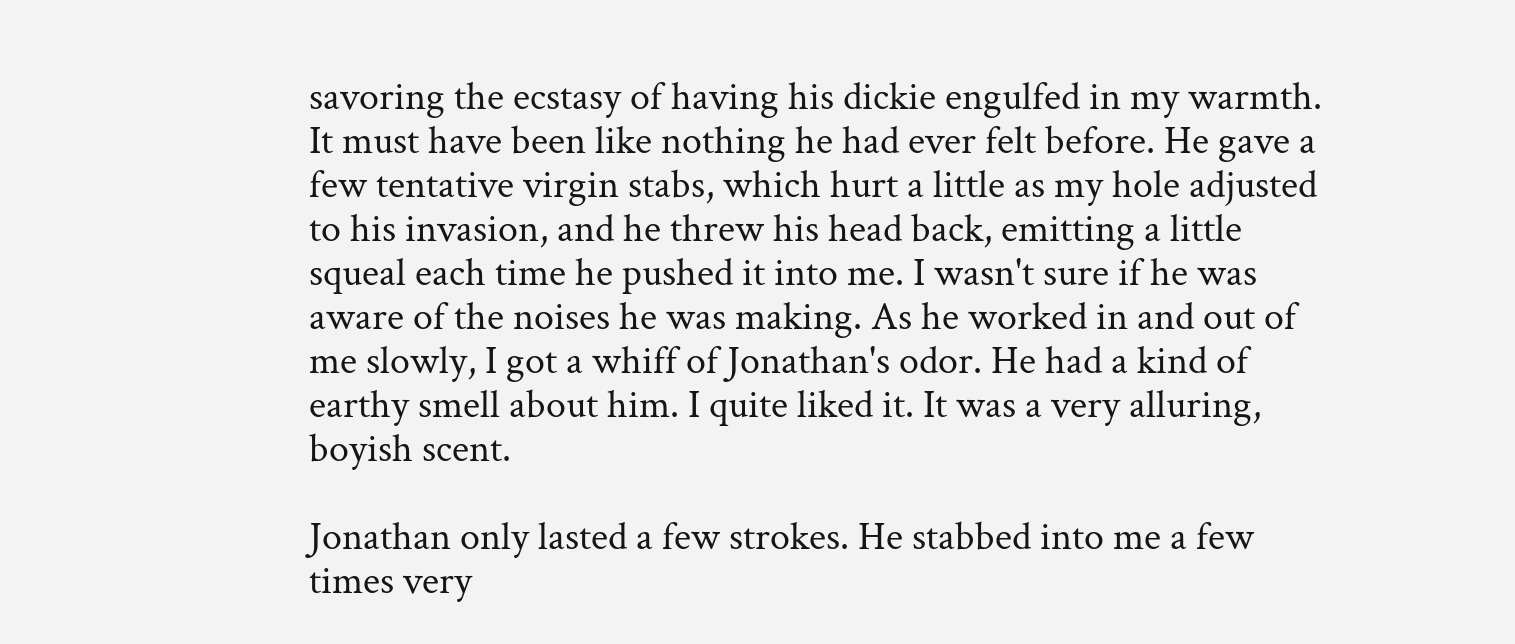savoring the ecstasy of having his dickie engulfed in my warmth. It must have been like nothing he had ever felt before. He gave a few tentative virgin stabs, which hurt a little as my hole adjusted to his invasion, and he threw his head back, emitting a little squeal each time he pushed it into me. I wasn't sure if he was aware of the noises he was making. As he worked in and out of me slowly, I got a whiff of Jonathan's odor. He had a kind of earthy smell about him. I quite liked it. It was a very alluring, boyish scent.

Jonathan only lasted a few strokes. He stabbed into me a few times very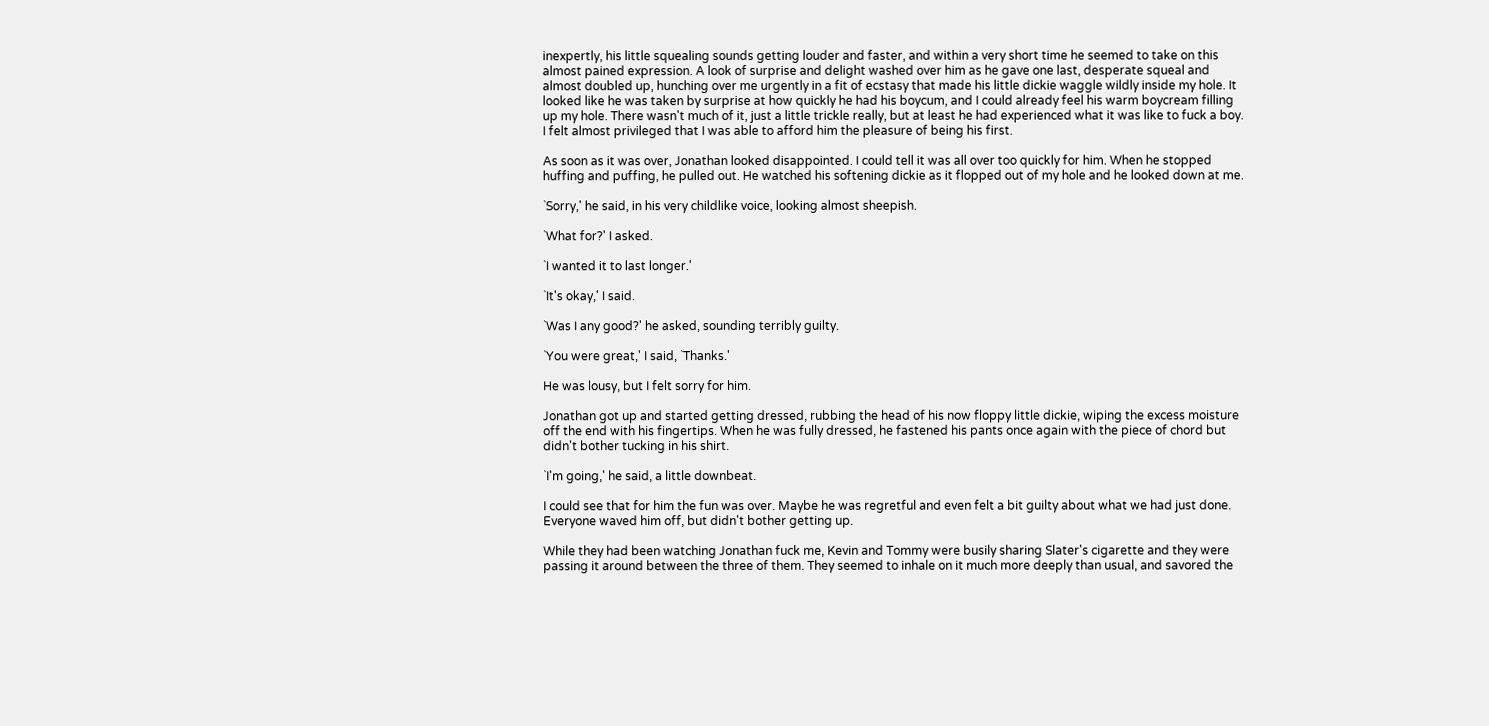inexpertly, his little squealing sounds getting louder and faster, and within a very short time he seemed to take on this almost pained expression. A look of surprise and delight washed over him as he gave one last, desperate squeal and almost doubled up, hunching over me urgently in a fit of ecstasy that made his little dickie waggle wildly inside my hole. It looked like he was taken by surprise at how quickly he had his boycum, and I could already feel his warm boycream filling up my hole. There wasn't much of it, just a little trickle really, but at least he had experienced what it was like to fuck a boy. I felt almost privileged that I was able to afford him the pleasure of being his first.

As soon as it was over, Jonathan looked disappointed. I could tell it was all over too quickly for him. When he stopped huffing and puffing, he pulled out. He watched his softening dickie as it flopped out of my hole and he looked down at me.

`Sorry,' he said, in his very childlike voice, looking almost sheepish.

`What for?' I asked.

`I wanted it to last longer.'

`It's okay,' I said.

`Was I any good?' he asked, sounding terribly guilty.

`You were great,' I said, `Thanks.'

He was lousy, but I felt sorry for him.

Jonathan got up and started getting dressed, rubbing the head of his now floppy little dickie, wiping the excess moisture off the end with his fingertips. When he was fully dressed, he fastened his pants once again with the piece of chord but didn't bother tucking in his shirt.

`I'm going,' he said, a little downbeat.

I could see that for him the fun was over. Maybe he was regretful and even felt a bit guilty about what we had just done. Everyone waved him off, but didn't bother getting up.

While they had been watching Jonathan fuck me, Kevin and Tommy were busily sharing Slater's cigarette and they were passing it around between the three of them. They seemed to inhale on it much more deeply than usual, and savored the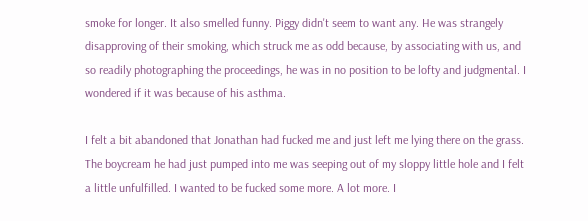smoke for longer. It also smelled funny. Piggy didn't seem to want any. He was strangely disapproving of their smoking, which struck me as odd because, by associating with us, and so readily photographing the proceedings, he was in no position to be lofty and judgmental. I wondered if it was because of his asthma.

I felt a bit abandoned that Jonathan had fucked me and just left me lying there on the grass. The boycream he had just pumped into me was seeping out of my sloppy little hole and I felt a little unfulfilled. I wanted to be fucked some more. A lot more. I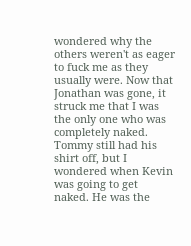wondered why the others weren't as eager to fuck me as they usually were. Now that Jonathan was gone, it struck me that I was the only one who was completely naked. Tommy still had his shirt off, but I wondered when Kevin was going to get naked. He was the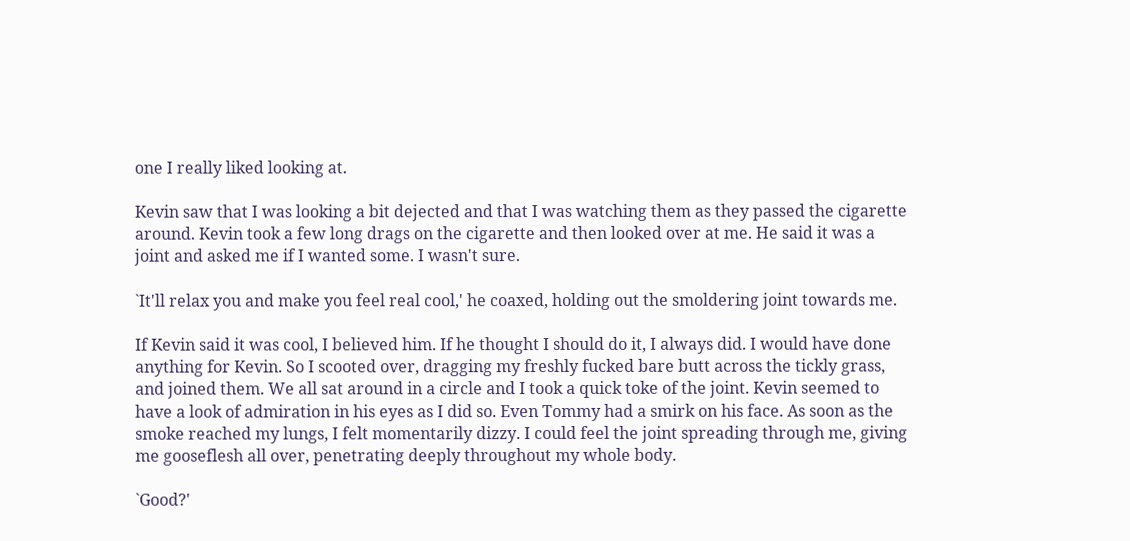one I really liked looking at.

Kevin saw that I was looking a bit dejected and that I was watching them as they passed the cigarette around. Kevin took a few long drags on the cigarette and then looked over at me. He said it was a joint and asked me if I wanted some. I wasn't sure.

`It'll relax you and make you feel real cool,' he coaxed, holding out the smoldering joint towards me.

If Kevin said it was cool, I believed him. If he thought I should do it, I always did. I would have done anything for Kevin. So I scooted over, dragging my freshly fucked bare butt across the tickly grass, and joined them. We all sat around in a circle and I took a quick toke of the joint. Kevin seemed to have a look of admiration in his eyes as I did so. Even Tommy had a smirk on his face. As soon as the smoke reached my lungs, I felt momentarily dizzy. I could feel the joint spreading through me, giving me gooseflesh all over, penetrating deeply throughout my whole body.

`Good?'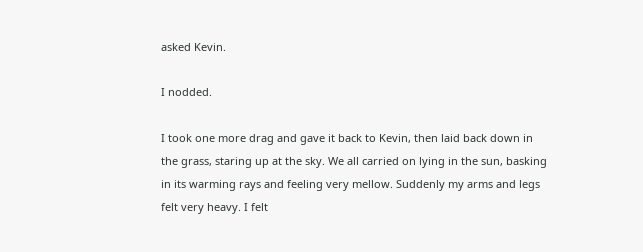asked Kevin.

I nodded.

I took one more drag and gave it back to Kevin, then laid back down in the grass, staring up at the sky. We all carried on lying in the sun, basking in its warming rays and feeling very mellow. Suddenly my arms and legs felt very heavy. I felt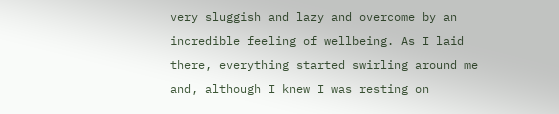very sluggish and lazy and overcome by an incredible feeling of wellbeing. As I laid there, everything started swirling around me and, although I knew I was resting on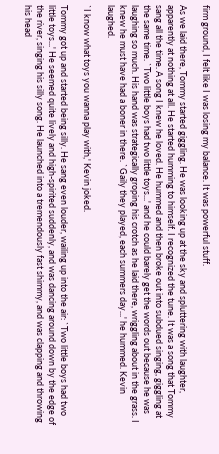firm ground, I felt like I was losing my balance. It was powerful stuff.

As we laid there, Tommy started giggling. He was looking up at the sky and spluttering with laughter, apparently at nothing at all. He started humming to himself. I recognized the tune. It was a song that Tommy sang all the time. A song I knew he loved. He hummed and then broke out into subdued singing, giggling at the same time. `Two little boys had two little toys...' and he could barely get the words out because he was laughing so much. His hand was strategically groping his crotch as he laid there, wriggling about in the grass. I knew he must have had a boner in there. `Gaily they played, each summers day...' he hummed. Kevin laughed.

`I know what toys you wanna play with,' Kevin joked.

Tommy got up and started being silly. He sang even louder, wailing up into the air: `Two little boys had two little toys...' He seemed quite lively and high-spirited suddenly, and was dancing around down by the edge of the river, singing his silly song. He launched into a tremendously fast shimmy, and was clapping and throwing his head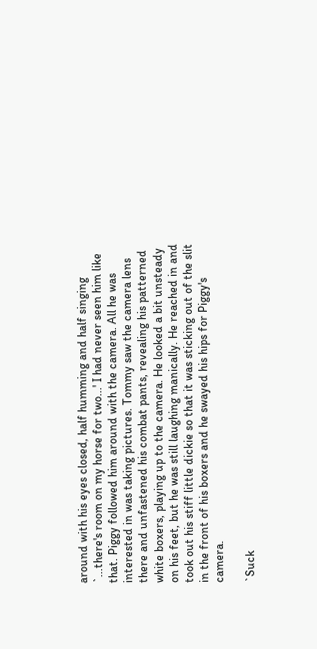around with his eyes closed, half humming and half singing `...there's room on my horse for two...' I had never seen him like that. Piggy followed him around with the camera. All he was interested in was taking pictures. Tommy saw the camera lens there and unfastened his combat pants, revealing his patterned white boxers, playing up to the camera. He looked a bit unsteady on his feet, but he was still laughing manically. He reached in and took out his stiff little dickie so that it was sticking out of the slit in the front of his boxers and he swayed his hips for Piggy's camera.

`Suck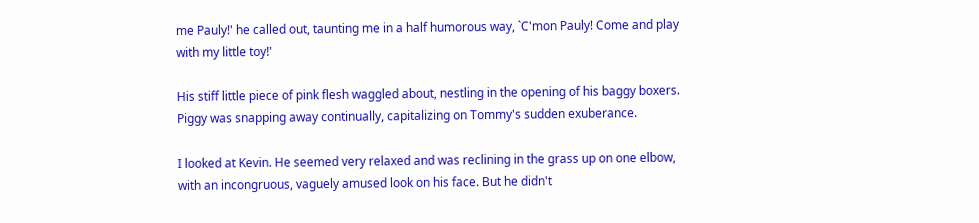me Pauly!' he called out, taunting me in a half humorous way, `C'mon Pauly! Come and play with my little toy!'

His stiff little piece of pink flesh waggled about, nestling in the opening of his baggy boxers. Piggy was snapping away continually, capitalizing on Tommy's sudden exuberance.

I looked at Kevin. He seemed very relaxed and was reclining in the grass up on one elbow, with an incongruous, vaguely amused look on his face. But he didn't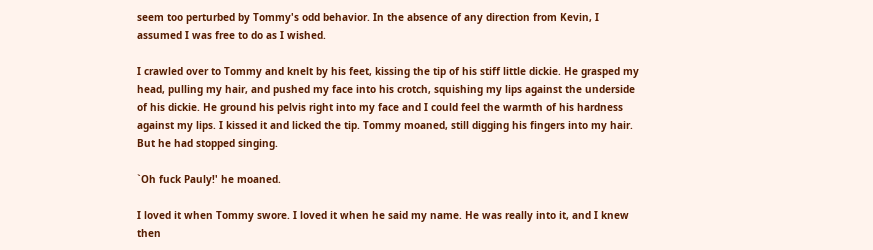seem too perturbed by Tommy's odd behavior. In the absence of any direction from Kevin, I assumed I was free to do as I wished.

I crawled over to Tommy and knelt by his feet, kissing the tip of his stiff little dickie. He grasped my head, pulling my hair, and pushed my face into his crotch, squishing my lips against the underside of his dickie. He ground his pelvis right into my face and I could feel the warmth of his hardness against my lips. I kissed it and licked the tip. Tommy moaned, still digging his fingers into my hair. But he had stopped singing.

`Oh fuck Pauly!' he moaned.

I loved it when Tommy swore. I loved it when he said my name. He was really into it, and I knew then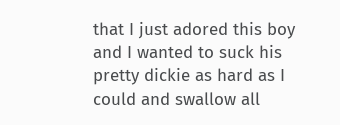that I just adored this boy and I wanted to suck his pretty dickie as hard as I could and swallow all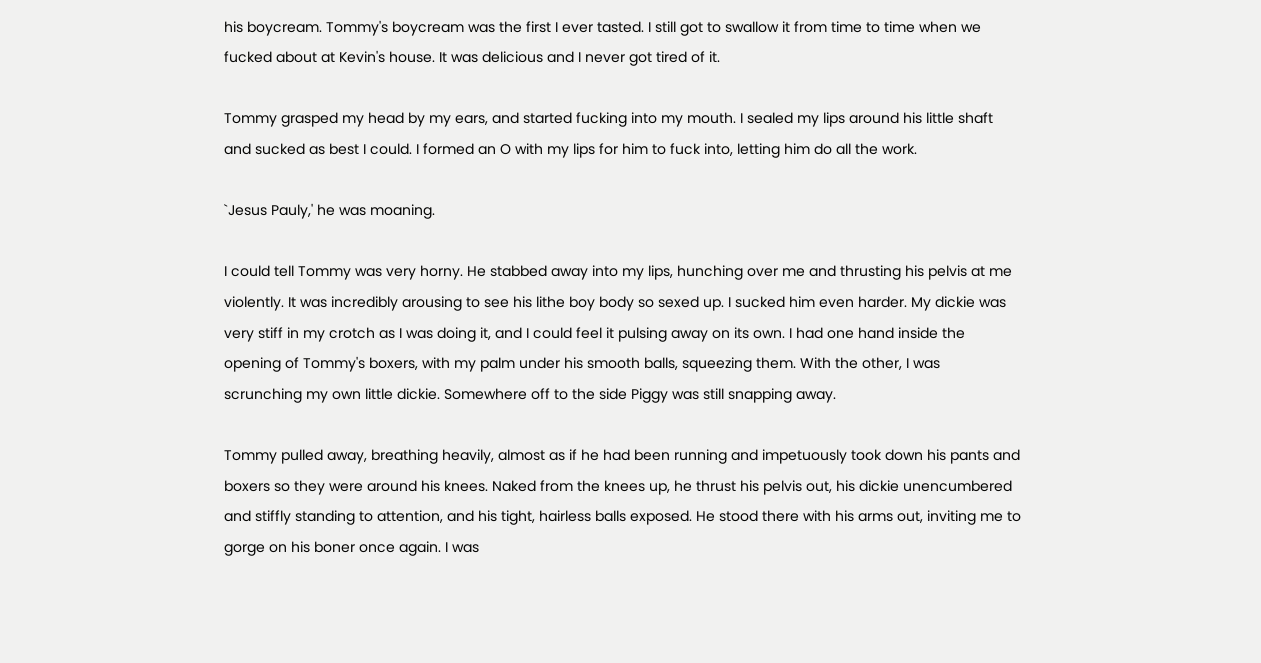his boycream. Tommy's boycream was the first I ever tasted. I still got to swallow it from time to time when we fucked about at Kevin's house. It was delicious and I never got tired of it.

Tommy grasped my head by my ears, and started fucking into my mouth. I sealed my lips around his little shaft and sucked as best I could. I formed an O with my lips for him to fuck into, letting him do all the work.

`Jesus Pauly,' he was moaning.

I could tell Tommy was very horny. He stabbed away into my lips, hunching over me and thrusting his pelvis at me violently. It was incredibly arousing to see his lithe boy body so sexed up. I sucked him even harder. My dickie was very stiff in my crotch as I was doing it, and I could feel it pulsing away on its own. I had one hand inside the opening of Tommy's boxers, with my palm under his smooth balls, squeezing them. With the other, I was scrunching my own little dickie. Somewhere off to the side Piggy was still snapping away.

Tommy pulled away, breathing heavily, almost as if he had been running and impetuously took down his pants and boxers so they were around his knees. Naked from the knees up, he thrust his pelvis out, his dickie unencumbered and stiffly standing to attention, and his tight, hairless balls exposed. He stood there with his arms out, inviting me to gorge on his boner once again. I was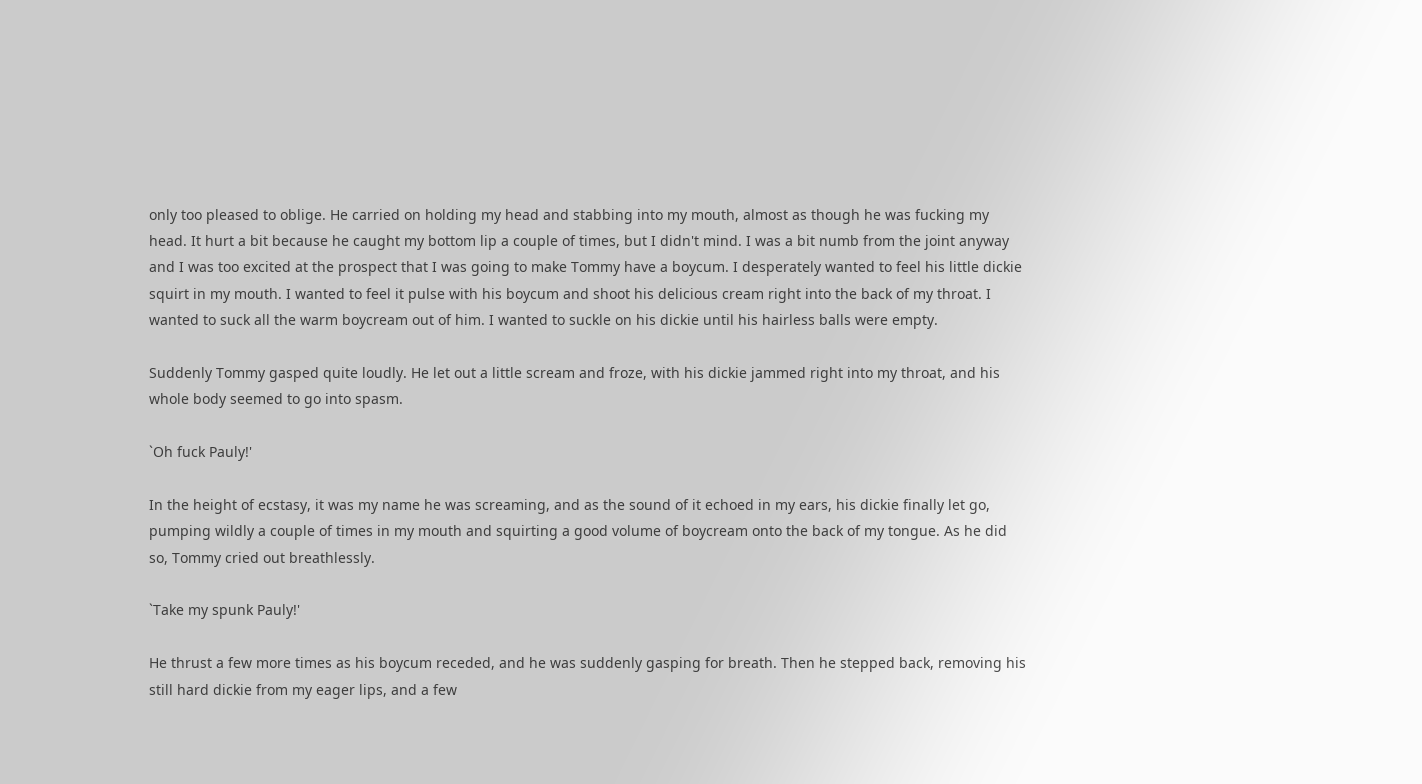only too pleased to oblige. He carried on holding my head and stabbing into my mouth, almost as though he was fucking my head. It hurt a bit because he caught my bottom lip a couple of times, but I didn't mind. I was a bit numb from the joint anyway and I was too excited at the prospect that I was going to make Tommy have a boycum. I desperately wanted to feel his little dickie squirt in my mouth. I wanted to feel it pulse with his boycum and shoot his delicious cream right into the back of my throat. I wanted to suck all the warm boycream out of him. I wanted to suckle on his dickie until his hairless balls were empty.

Suddenly Tommy gasped quite loudly. He let out a little scream and froze, with his dickie jammed right into my throat, and his whole body seemed to go into spasm.

`Oh fuck Pauly!'

In the height of ecstasy, it was my name he was screaming, and as the sound of it echoed in my ears, his dickie finally let go, pumping wildly a couple of times in my mouth and squirting a good volume of boycream onto the back of my tongue. As he did so, Tommy cried out breathlessly.

`Take my spunk Pauly!'

He thrust a few more times as his boycum receded, and he was suddenly gasping for breath. Then he stepped back, removing his still hard dickie from my eager lips, and a few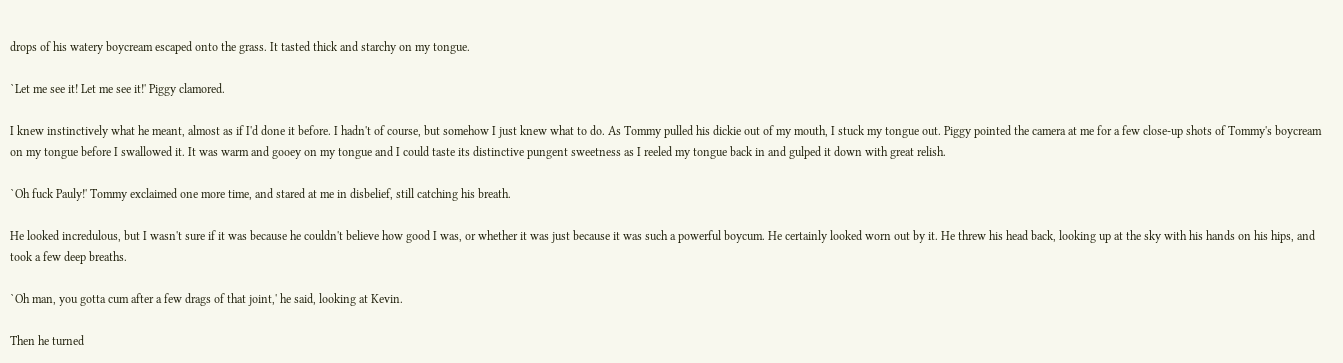drops of his watery boycream escaped onto the grass. It tasted thick and starchy on my tongue.

`Let me see it! Let me see it!' Piggy clamored.

I knew instinctively what he meant, almost as if I'd done it before. I hadn't of course, but somehow I just knew what to do. As Tommy pulled his dickie out of my mouth, I stuck my tongue out. Piggy pointed the camera at me for a few close-up shots of Tommy's boycream on my tongue before I swallowed it. It was warm and gooey on my tongue and I could taste its distinctive pungent sweetness as I reeled my tongue back in and gulped it down with great relish.

`Oh fuck Pauly!' Tommy exclaimed one more time, and stared at me in disbelief, still catching his breath.

He looked incredulous, but I wasn't sure if it was because he couldn't believe how good I was, or whether it was just because it was such a powerful boycum. He certainly looked worn out by it. He threw his head back, looking up at the sky with his hands on his hips, and took a few deep breaths.

`Oh man, you gotta cum after a few drags of that joint,' he said, looking at Kevin.

Then he turned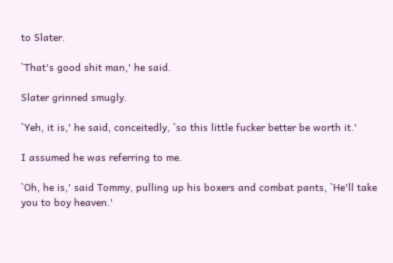to Slater.

`That's good shit man,' he said.

Slater grinned smugly.

`Yeh, it is,' he said, conceitedly, `so this little fucker better be worth it.'

I assumed he was referring to me.

`Oh, he is,' said Tommy, pulling up his boxers and combat pants, `He'll take you to boy heaven.'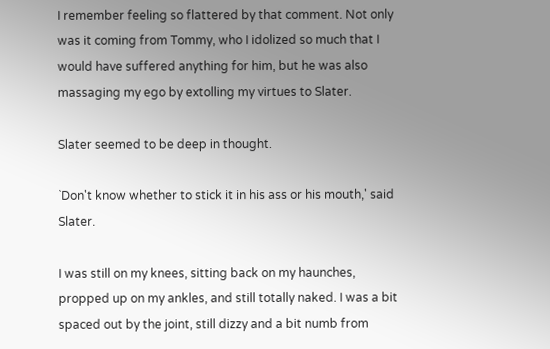I remember feeling so flattered by that comment. Not only was it coming from Tommy, who I idolized so much that I would have suffered anything for him, but he was also massaging my ego by extolling my virtues to Slater.

Slater seemed to be deep in thought.

`Don't know whether to stick it in his ass or his mouth,' said Slater.

I was still on my knees, sitting back on my haunches, propped up on my ankles, and still totally naked. I was a bit spaced out by the joint, still dizzy and a bit numb from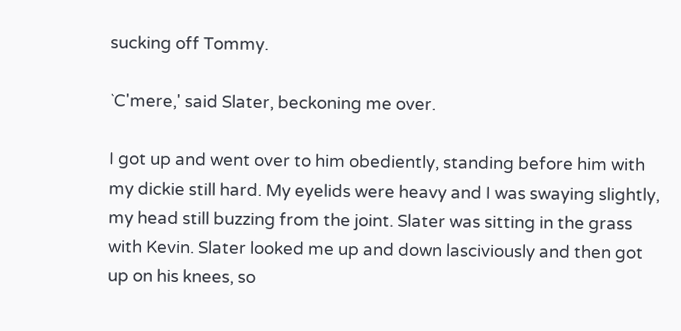sucking off Tommy.

`C'mere,' said Slater, beckoning me over.

I got up and went over to him obediently, standing before him with my dickie still hard. My eyelids were heavy and I was swaying slightly, my head still buzzing from the joint. Slater was sitting in the grass with Kevin. Slater looked me up and down lasciviously and then got up on his knees, so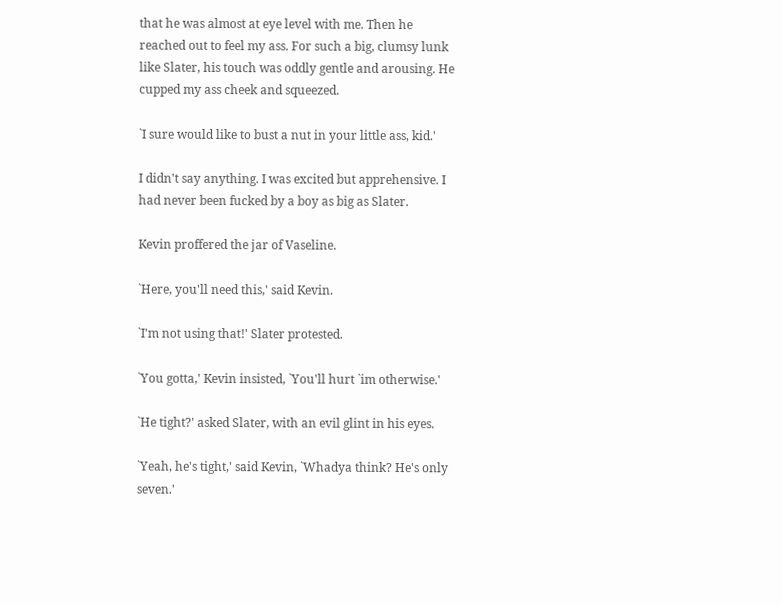that he was almost at eye level with me. Then he reached out to feel my ass. For such a big, clumsy lunk like Slater, his touch was oddly gentle and arousing. He cupped my ass cheek and squeezed.

`I sure would like to bust a nut in your little ass, kid.'

I didn't say anything. I was excited but apprehensive. I had never been fucked by a boy as big as Slater.

Kevin proffered the jar of Vaseline.

`Here, you'll need this,' said Kevin.

`I'm not using that!' Slater protested.

`You gotta,' Kevin insisted, `You'll hurt `im otherwise.'

`He tight?' asked Slater, with an evil glint in his eyes.

`Yeah, he's tight,' said Kevin, `Whadya think? He's only seven.'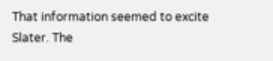That information seemed to excite Slater. The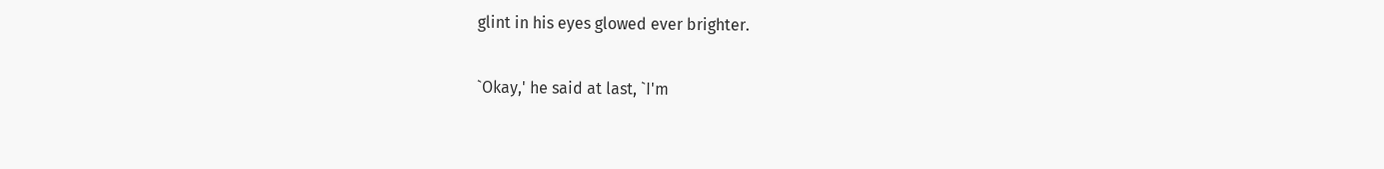glint in his eyes glowed ever brighter.

`Okay,' he said at last, `I'm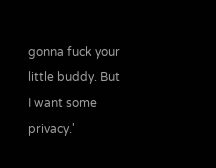gonna fuck your little buddy. But I want some privacy.'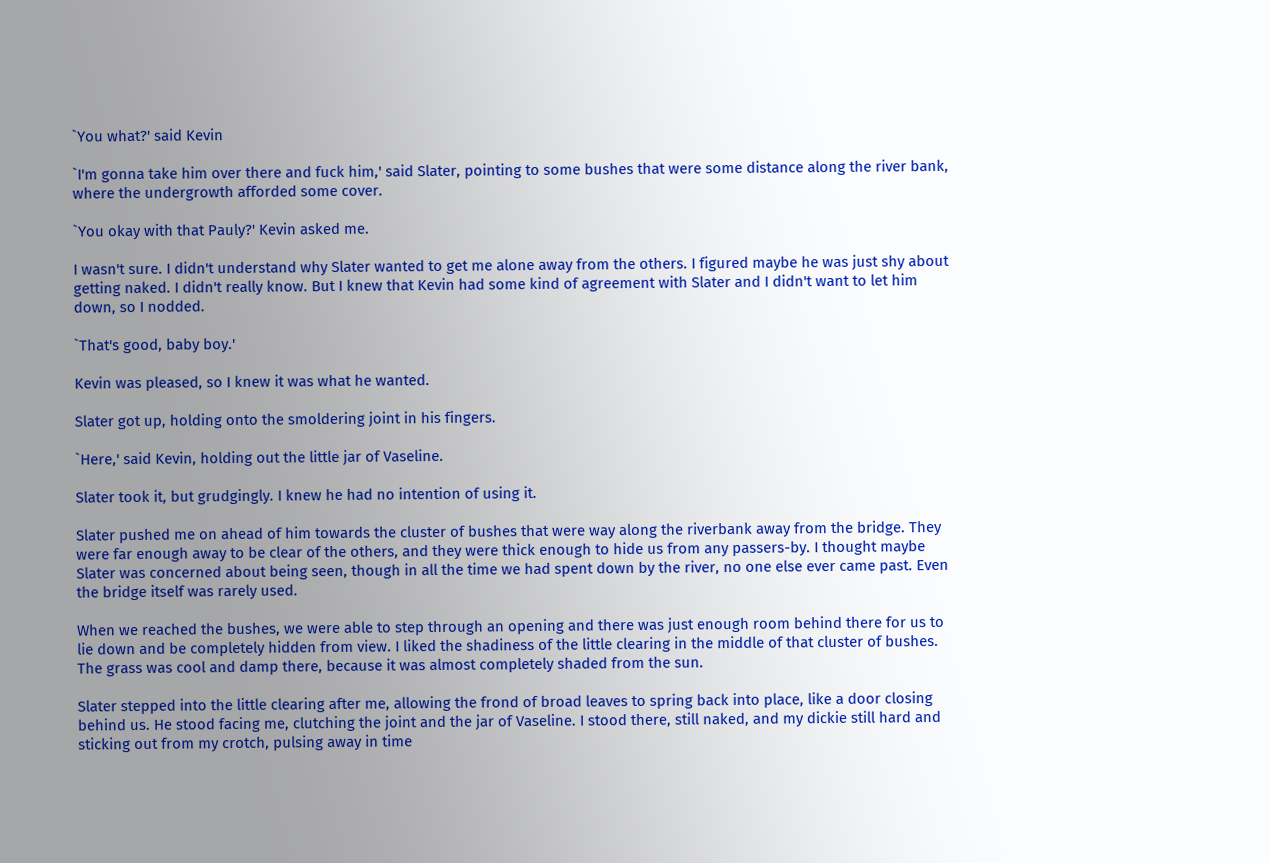`You what?' said Kevin

`I'm gonna take him over there and fuck him,' said Slater, pointing to some bushes that were some distance along the river bank, where the undergrowth afforded some cover.

`You okay with that Pauly?' Kevin asked me.

I wasn't sure. I didn't understand why Slater wanted to get me alone away from the others. I figured maybe he was just shy about getting naked. I didn't really know. But I knew that Kevin had some kind of agreement with Slater and I didn't want to let him down, so I nodded.

`That's good, baby boy.'

Kevin was pleased, so I knew it was what he wanted.

Slater got up, holding onto the smoldering joint in his fingers.

`Here,' said Kevin, holding out the little jar of Vaseline.

Slater took it, but grudgingly. I knew he had no intention of using it.

Slater pushed me on ahead of him towards the cluster of bushes that were way along the riverbank away from the bridge. They were far enough away to be clear of the others, and they were thick enough to hide us from any passers-by. I thought maybe Slater was concerned about being seen, though in all the time we had spent down by the river, no one else ever came past. Even the bridge itself was rarely used.

When we reached the bushes, we were able to step through an opening and there was just enough room behind there for us to lie down and be completely hidden from view. I liked the shadiness of the little clearing in the middle of that cluster of bushes. The grass was cool and damp there, because it was almost completely shaded from the sun.

Slater stepped into the little clearing after me, allowing the frond of broad leaves to spring back into place, like a door closing behind us. He stood facing me, clutching the joint and the jar of Vaseline. I stood there, still naked, and my dickie still hard and sticking out from my crotch, pulsing away in time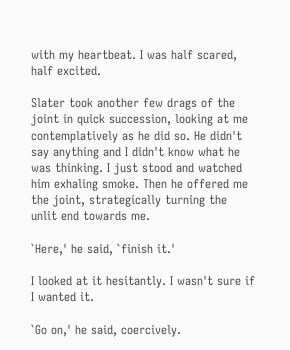with my heartbeat. I was half scared, half excited.

Slater took another few drags of the joint in quick succession, looking at me contemplatively as he did so. He didn't say anything and I didn't know what he was thinking. I just stood and watched him exhaling smoke. Then he offered me the joint, strategically turning the unlit end towards me.

`Here,' he said, `finish it.'

I looked at it hesitantly. I wasn't sure if I wanted it.

`Go on,' he said, coercively.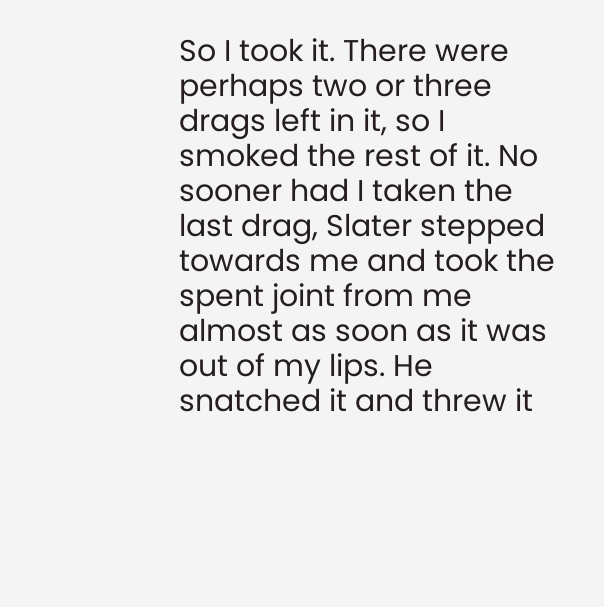So I took it. There were perhaps two or three drags left in it, so I smoked the rest of it. No sooner had I taken the last drag, Slater stepped towards me and took the spent joint from me almost as soon as it was out of my lips. He snatched it and threw it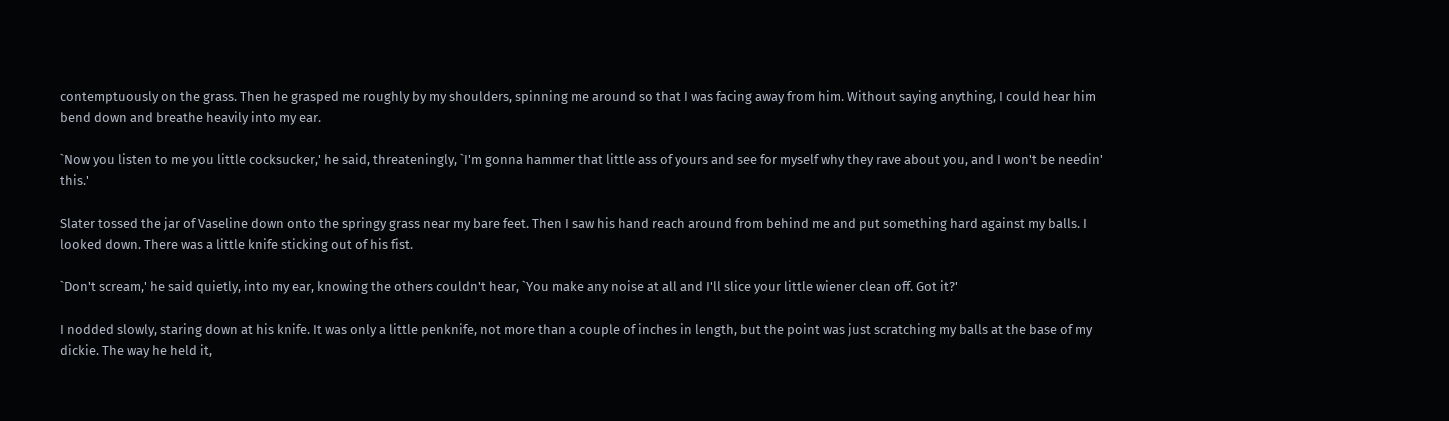contemptuously on the grass. Then he grasped me roughly by my shoulders, spinning me around so that I was facing away from him. Without saying anything, I could hear him bend down and breathe heavily into my ear.

`Now you listen to me you little cocksucker,' he said, threateningly, `I'm gonna hammer that little ass of yours and see for myself why they rave about you, and I won't be needin' this.'

Slater tossed the jar of Vaseline down onto the springy grass near my bare feet. Then I saw his hand reach around from behind me and put something hard against my balls. I looked down. There was a little knife sticking out of his fist.

`Don't scream,' he said quietly, into my ear, knowing the others couldn't hear, `You make any noise at all and I'll slice your little wiener clean off. Got it?'

I nodded slowly, staring down at his knife. It was only a little penknife, not more than a couple of inches in length, but the point was just scratching my balls at the base of my dickie. The way he held it,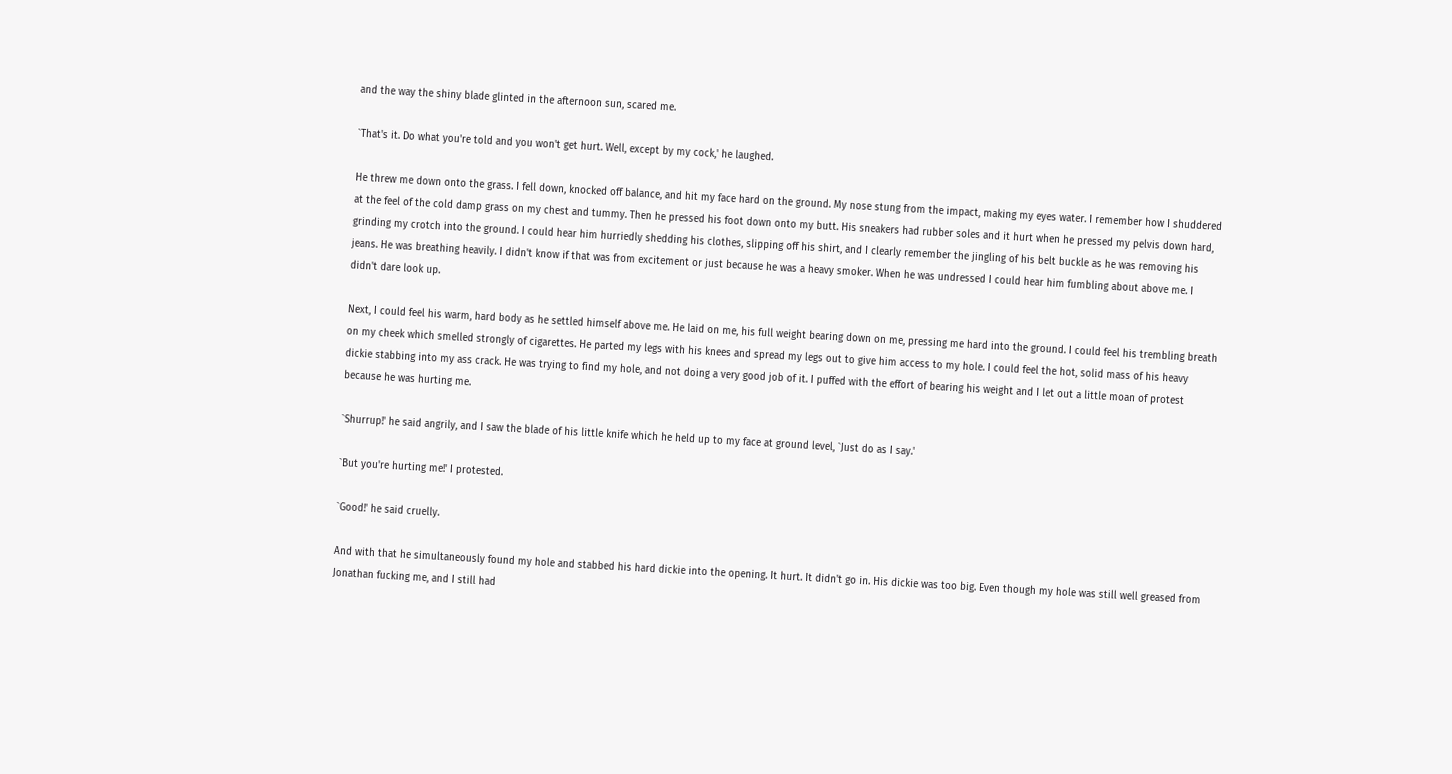and the way the shiny blade glinted in the afternoon sun, scared me.

`That's it. Do what you're told and you won't get hurt. Well, except by my cock,' he laughed.

He threw me down onto the grass. I fell down, knocked off balance, and hit my face hard on the ground. My nose stung from the impact, making my eyes water. I remember how I shuddered at the feel of the cold damp grass on my chest and tummy. Then he pressed his foot down onto my butt. His sneakers had rubber soles and it hurt when he pressed my pelvis down hard, grinding my crotch into the ground. I could hear him hurriedly shedding his clothes, slipping off his shirt, and I clearly remember the jingling of his belt buckle as he was removing his jeans. He was breathing heavily. I didn't know if that was from excitement or just because he was a heavy smoker. When he was undressed I could hear him fumbling about above me. I didn't dare look up.

Next, I could feel his warm, hard body as he settled himself above me. He laid on me, his full weight bearing down on me, pressing me hard into the ground. I could feel his trembling breath on my cheek which smelled strongly of cigarettes. He parted my legs with his knees and spread my legs out to give him access to my hole. I could feel the hot, solid mass of his heavy dickie stabbing into my ass crack. He was trying to find my hole, and not doing a very good job of it. I puffed with the effort of bearing his weight and I let out a little moan of protest because he was hurting me.

`Shurrup!' he said angrily, and I saw the blade of his little knife which he held up to my face at ground level, `Just do as I say.'

`But you're hurting me!' I protested.

`Good!' he said cruelly.

And with that he simultaneously found my hole and stabbed his hard dickie into the opening. It hurt. It didn't go in. His dickie was too big. Even though my hole was still well greased from Jonathan fucking me, and I still had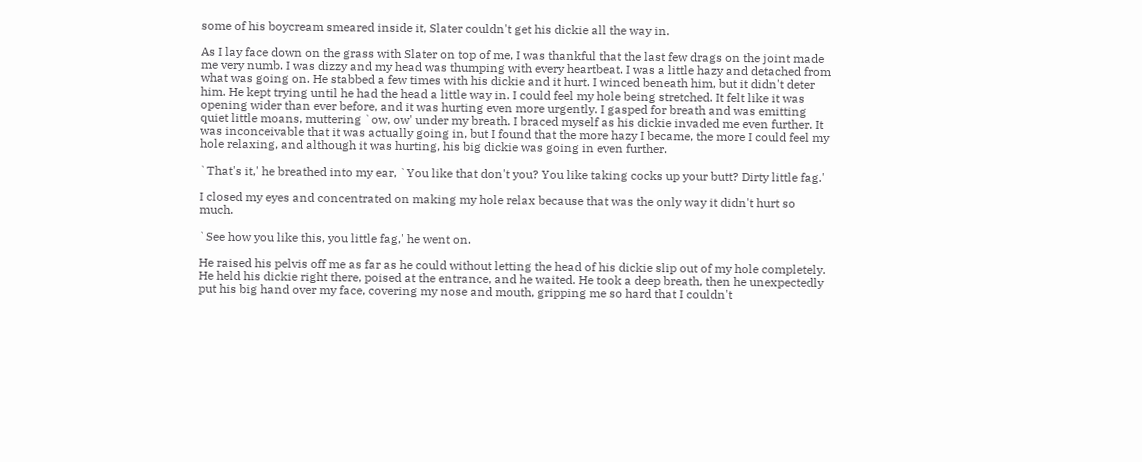some of his boycream smeared inside it, Slater couldn't get his dickie all the way in.

As I lay face down on the grass with Slater on top of me, I was thankful that the last few drags on the joint made me very numb. I was dizzy and my head was thumping with every heartbeat. I was a little hazy and detached from what was going on. He stabbed a few times with his dickie and it hurt. I winced beneath him, but it didn't deter him. He kept trying until he had the head a little way in. I could feel my hole being stretched. It felt like it was opening wider than ever before, and it was hurting even more urgently. I gasped for breath and was emitting quiet little moans, muttering `ow, ow' under my breath. I braced myself as his dickie invaded me even further. It was inconceivable that it was actually going in, but I found that the more hazy I became, the more I could feel my hole relaxing, and although it was hurting, his big dickie was going in even further.

`That's it,' he breathed into my ear, `You like that don't you? You like taking cocks up your butt? Dirty little fag.'

I closed my eyes and concentrated on making my hole relax because that was the only way it didn't hurt so much.

`See how you like this, you little fag,' he went on.

He raised his pelvis off me as far as he could without letting the head of his dickie slip out of my hole completely. He held his dickie right there, poised at the entrance, and he waited. He took a deep breath, then he unexpectedly put his big hand over my face, covering my nose and mouth, gripping me so hard that I couldn't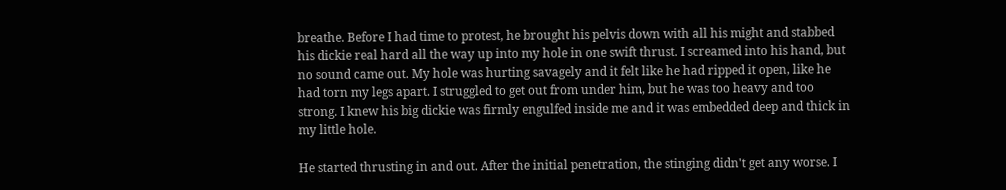breathe. Before I had time to protest, he brought his pelvis down with all his might and stabbed his dickie real hard all the way up into my hole in one swift thrust. I screamed into his hand, but no sound came out. My hole was hurting savagely and it felt like he had ripped it open, like he had torn my legs apart. I struggled to get out from under him, but he was too heavy and too strong. I knew his big dickie was firmly engulfed inside me and it was embedded deep and thick in my little hole.

He started thrusting in and out. After the initial penetration, the stinging didn't get any worse. I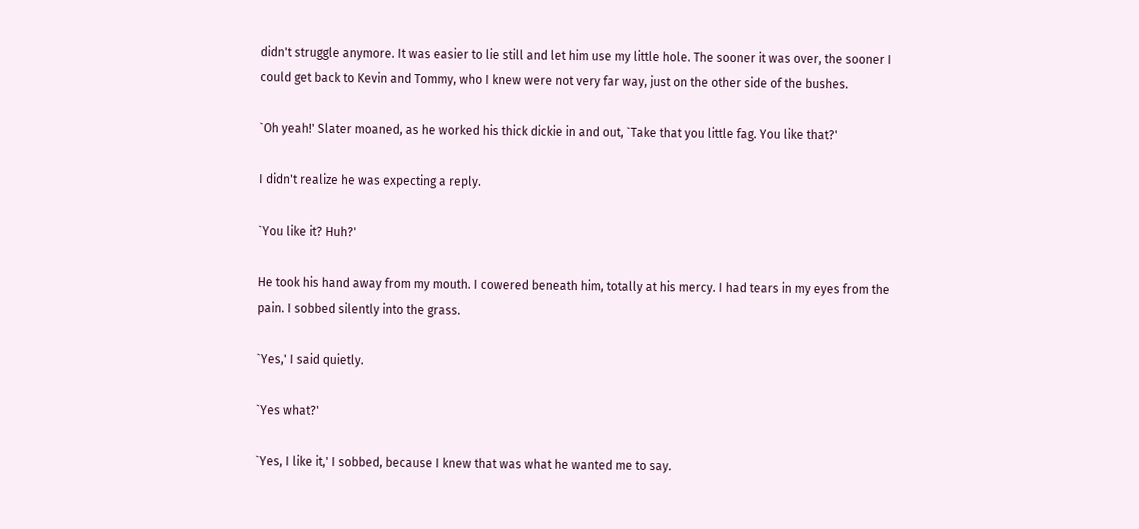didn't struggle anymore. It was easier to lie still and let him use my little hole. The sooner it was over, the sooner I could get back to Kevin and Tommy, who I knew were not very far way, just on the other side of the bushes.

`Oh yeah!' Slater moaned, as he worked his thick dickie in and out, `Take that you little fag. You like that?'

I didn't realize he was expecting a reply.

`You like it? Huh?'

He took his hand away from my mouth. I cowered beneath him, totally at his mercy. I had tears in my eyes from the pain. I sobbed silently into the grass.

`Yes,' I said quietly.

`Yes what?'

`Yes, I like it,' I sobbed, because I knew that was what he wanted me to say.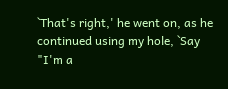`That's right,' he went on, as he continued using my hole, `Say "I'm a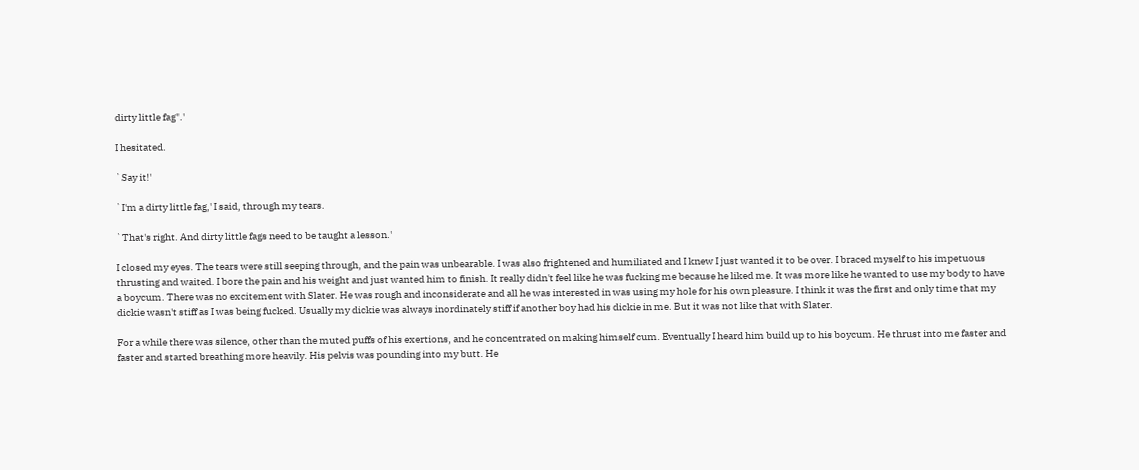dirty little fag".'

I hesitated.

`Say it!'

`I'm a dirty little fag,' I said, through my tears.

`That's right. And dirty little fags need to be taught a lesson.'

I closed my eyes. The tears were still seeping through, and the pain was unbearable. I was also frightened and humiliated and I knew I just wanted it to be over. I braced myself to his impetuous thrusting and waited. I bore the pain and his weight and just wanted him to finish. It really didn't feel like he was fucking me because he liked me. It was more like he wanted to use my body to have a boycum. There was no excitement with Slater. He was rough and inconsiderate and all he was interested in was using my hole for his own pleasure. I think it was the first and only time that my dickie wasn't stiff as I was being fucked. Usually my dickie was always inordinately stiff if another boy had his dickie in me. But it was not like that with Slater.

For a while there was silence, other than the muted puffs of his exertions, and he concentrated on making himself cum. Eventually I heard him build up to his boycum. He thrust into me faster and faster and started breathing more heavily. His pelvis was pounding into my butt. He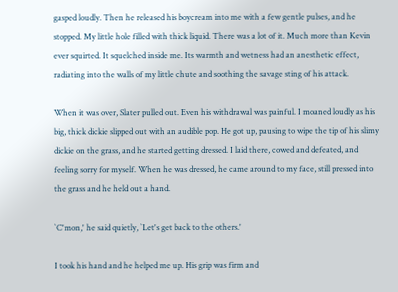gasped loudly. Then he released his boycream into me with a few gentle pulses, and he stopped. My little hole filled with thick liquid. There was a lot of it. Much more than Kevin ever squirted. It squelched inside me. Its warmth and wetness had an anesthetic effect, radiating into the walls of my little chute and soothing the savage sting of his attack.

When it was over, Slater pulled out. Even his withdrawal was painful. I moaned loudly as his big, thick dickie slipped out with an audible pop. He got up, pausing to wipe the tip of his slimy dickie on the grass, and he started getting dressed. I laid there, cowed and defeated, and feeling sorry for myself. When he was dressed, he came around to my face, still pressed into the grass and he held out a hand.

`C'mon,' he said quietly, `Let's get back to the others.'

I took his hand and he helped me up. His grip was firm and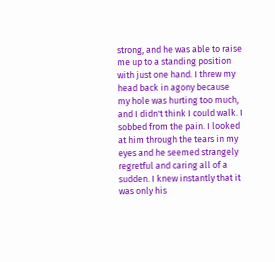strong, and he was able to raise me up to a standing position with just one hand. I threw my head back in agony because my hole was hurting too much, and I didn't think I could walk. I sobbed from the pain. I looked at him through the tears in my eyes and he seemed strangely regretful and caring all of a sudden. I knew instantly that it was only his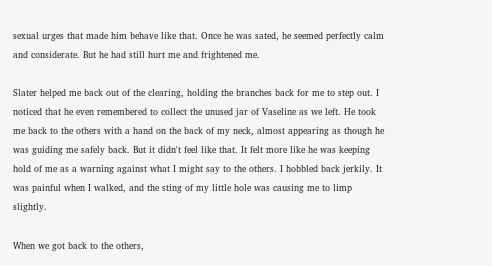sexual urges that made him behave like that. Once he was sated, he seemed perfectly calm and considerate. But he had still hurt me and frightened me.

Slater helped me back out of the clearing, holding the branches back for me to step out. I noticed that he even remembered to collect the unused jar of Vaseline as we left. He took me back to the others with a hand on the back of my neck, almost appearing as though he was guiding me safely back. But it didn't feel like that. It felt more like he was keeping hold of me as a warning against what I might say to the others. I hobbled back jerkily. It was painful when I walked, and the sting of my little hole was causing me to limp slightly.

When we got back to the others,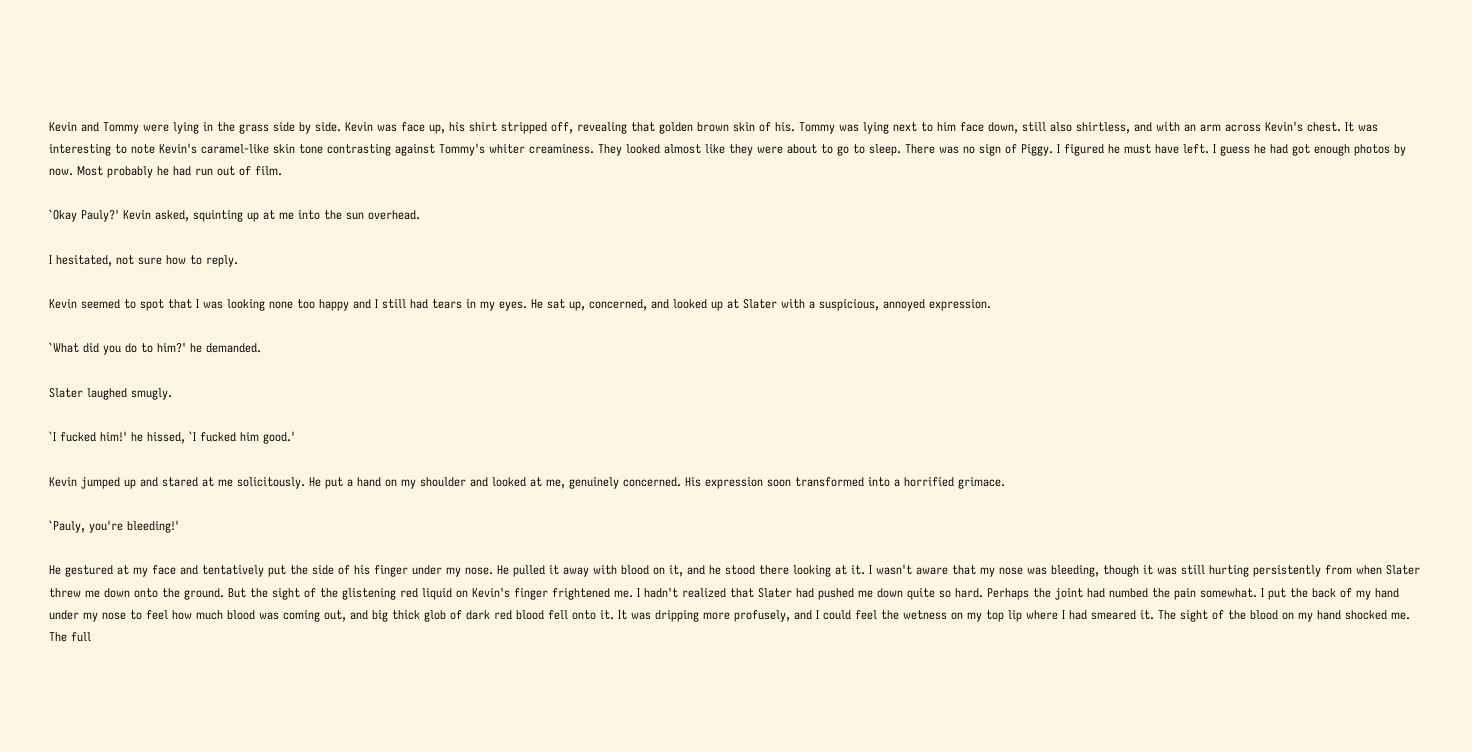Kevin and Tommy were lying in the grass side by side. Kevin was face up, his shirt stripped off, revealing that golden brown skin of his. Tommy was lying next to him face down, still also shirtless, and with an arm across Kevin's chest. It was interesting to note Kevin's caramel-like skin tone contrasting against Tommy's whiter creaminess. They looked almost like they were about to go to sleep. There was no sign of Piggy. I figured he must have left. I guess he had got enough photos by now. Most probably he had run out of film.

`Okay Pauly?' Kevin asked, squinting up at me into the sun overhead.

I hesitated, not sure how to reply.

Kevin seemed to spot that I was looking none too happy and I still had tears in my eyes. He sat up, concerned, and looked up at Slater with a suspicious, annoyed expression.

`What did you do to him?' he demanded.

Slater laughed smugly.

`I fucked him!' he hissed, `I fucked him good.'

Kevin jumped up and stared at me solicitously. He put a hand on my shoulder and looked at me, genuinely concerned. His expression soon transformed into a horrified grimace.

`Pauly, you're bleeding!'

He gestured at my face and tentatively put the side of his finger under my nose. He pulled it away with blood on it, and he stood there looking at it. I wasn't aware that my nose was bleeding, though it was still hurting persistently from when Slater threw me down onto the ground. But the sight of the glistening red liquid on Kevin's finger frightened me. I hadn't realized that Slater had pushed me down quite so hard. Perhaps the joint had numbed the pain somewhat. I put the back of my hand under my nose to feel how much blood was coming out, and big thick glob of dark red blood fell onto it. It was dripping more profusely, and I could feel the wetness on my top lip where I had smeared it. The sight of the blood on my hand shocked me. The full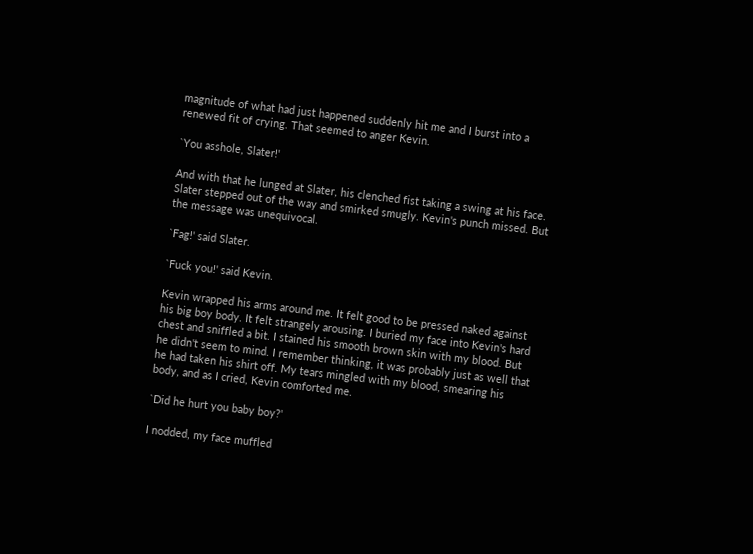magnitude of what had just happened suddenly hit me and I burst into a renewed fit of crying. That seemed to anger Kevin.

`You asshole, Slater!'

And with that he lunged at Slater, his clenched fist taking a swing at his face. Slater stepped out of the way and smirked smugly. Kevin's punch missed. But the message was unequivocal.

`Fag!' said Slater.

`Fuck you!' said Kevin.

Kevin wrapped his arms around me. It felt good to be pressed naked against his big boy body. It felt strangely arousing. I buried my face into Kevin's hard chest and sniffled a bit. I stained his smooth brown skin with my blood. But he didn't seem to mind. I remember thinking, it was probably just as well that he had taken his shirt off. My tears mingled with my blood, smearing his body, and as I cried, Kevin comforted me.

`Did he hurt you baby boy?'

I nodded, my face muffled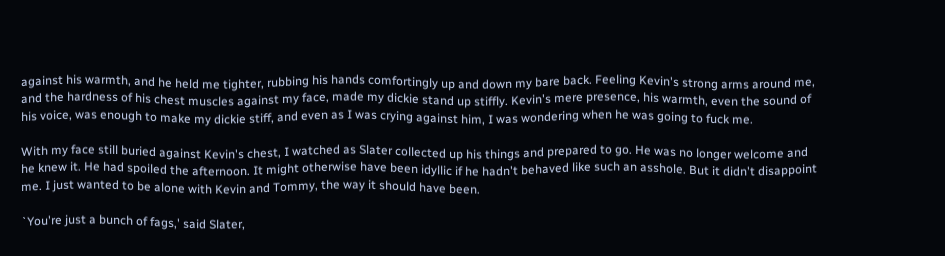against his warmth, and he held me tighter, rubbing his hands comfortingly up and down my bare back. Feeling Kevin's strong arms around me, and the hardness of his chest muscles against my face, made my dickie stand up stiffly. Kevin's mere presence, his warmth, even the sound of his voice, was enough to make my dickie stiff, and even as I was crying against him, I was wondering when he was going to fuck me.

With my face still buried against Kevin's chest, I watched as Slater collected up his things and prepared to go. He was no longer welcome and he knew it. He had spoiled the afternoon. It might otherwise have been idyllic if he hadn't behaved like such an asshole. But it didn't disappoint me. I just wanted to be alone with Kevin and Tommy, the way it should have been.

`You're just a bunch of fags,' said Slater,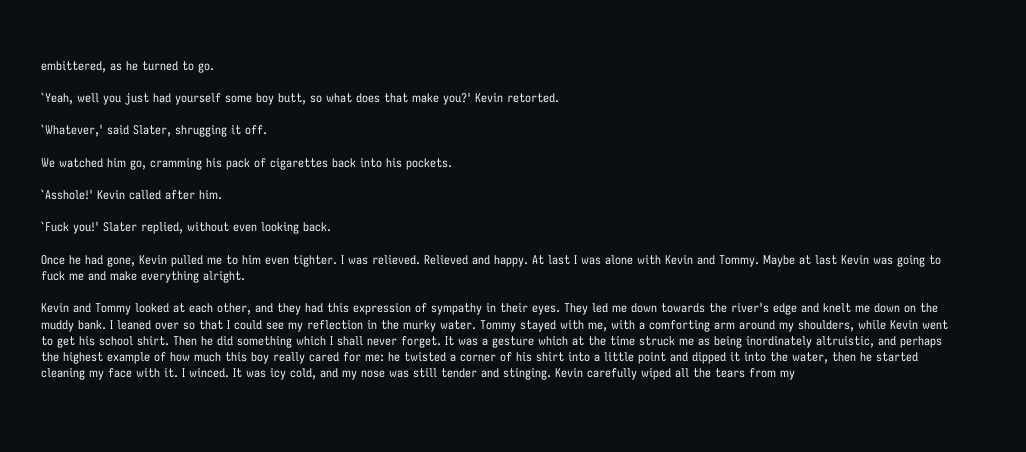embittered, as he turned to go.

`Yeah, well you just had yourself some boy butt, so what does that make you?' Kevin retorted.

`Whatever,' said Slater, shrugging it off.

We watched him go, cramming his pack of cigarettes back into his pockets.

`Asshole!' Kevin called after him.

`Fuck you!' Slater replied, without even looking back.

Once he had gone, Kevin pulled me to him even tighter. I was relieved. Relieved and happy. At last I was alone with Kevin and Tommy. Maybe at last Kevin was going to fuck me and make everything alright.

Kevin and Tommy looked at each other, and they had this expression of sympathy in their eyes. They led me down towards the river's edge and knelt me down on the muddy bank. I leaned over so that I could see my reflection in the murky water. Tommy stayed with me, with a comforting arm around my shoulders, while Kevin went to get his school shirt. Then he did something which I shall never forget. It was a gesture which at the time struck me as being inordinately altruistic, and perhaps the highest example of how much this boy really cared for me: he twisted a corner of his shirt into a little point and dipped it into the water, then he started cleaning my face with it. I winced. It was icy cold, and my nose was still tender and stinging. Kevin carefully wiped all the tears from my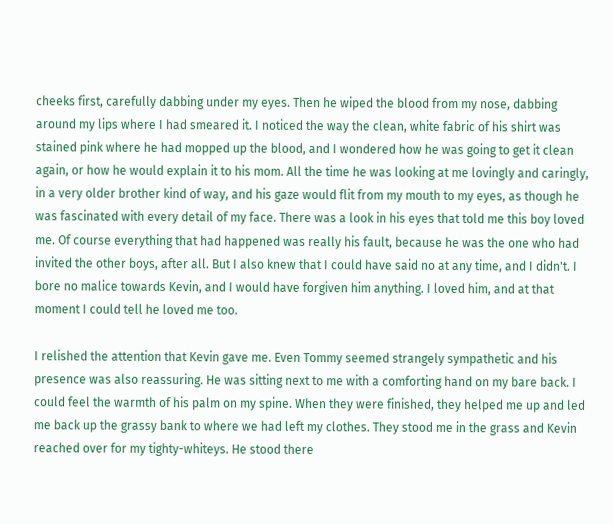cheeks first, carefully dabbing under my eyes. Then he wiped the blood from my nose, dabbing around my lips where I had smeared it. I noticed the way the clean, white fabric of his shirt was stained pink where he had mopped up the blood, and I wondered how he was going to get it clean again, or how he would explain it to his mom. All the time he was looking at me lovingly and caringly, in a very older brother kind of way, and his gaze would flit from my mouth to my eyes, as though he was fascinated with every detail of my face. There was a look in his eyes that told me this boy loved me. Of course everything that had happened was really his fault, because he was the one who had invited the other boys, after all. But I also knew that I could have said no at any time, and I didn't. I bore no malice towards Kevin, and I would have forgiven him anything. I loved him, and at that moment I could tell he loved me too.

I relished the attention that Kevin gave me. Even Tommy seemed strangely sympathetic and his presence was also reassuring. He was sitting next to me with a comforting hand on my bare back. I could feel the warmth of his palm on my spine. When they were finished, they helped me up and led me back up the grassy bank to where we had left my clothes. They stood me in the grass and Kevin reached over for my tighty-whiteys. He stood there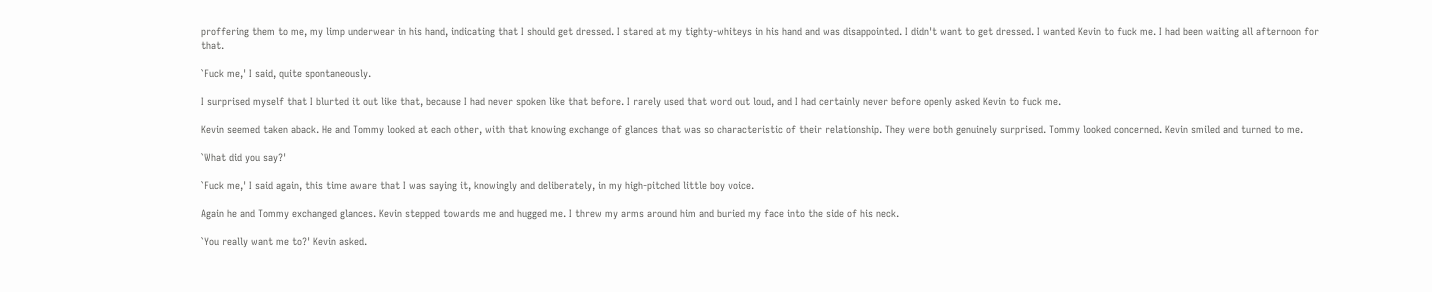proffering them to me, my limp underwear in his hand, indicating that I should get dressed. I stared at my tighty-whiteys in his hand and was disappointed. I didn't want to get dressed. I wanted Kevin to fuck me. I had been waiting all afternoon for that.

`Fuck me,' I said, quite spontaneously.

I surprised myself that I blurted it out like that, because I had never spoken like that before. I rarely used that word out loud, and I had certainly never before openly asked Kevin to fuck me.

Kevin seemed taken aback. He and Tommy looked at each other, with that knowing exchange of glances that was so characteristic of their relationship. They were both genuinely surprised. Tommy looked concerned. Kevin smiled and turned to me.

`What did you say?'

`Fuck me,' I said again, this time aware that I was saying it, knowingly and deliberately, in my high-pitched little boy voice.

Again he and Tommy exchanged glances. Kevin stepped towards me and hugged me. I threw my arms around him and buried my face into the side of his neck.

`You really want me to?' Kevin asked.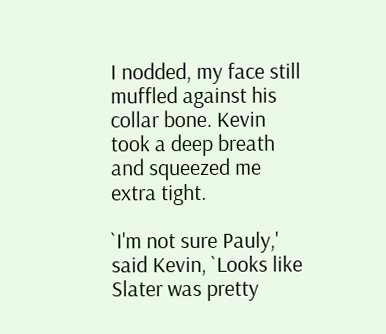I nodded, my face still muffled against his collar bone. Kevin took a deep breath and squeezed me extra tight.

`I'm not sure Pauly,' said Kevin, `Looks like Slater was pretty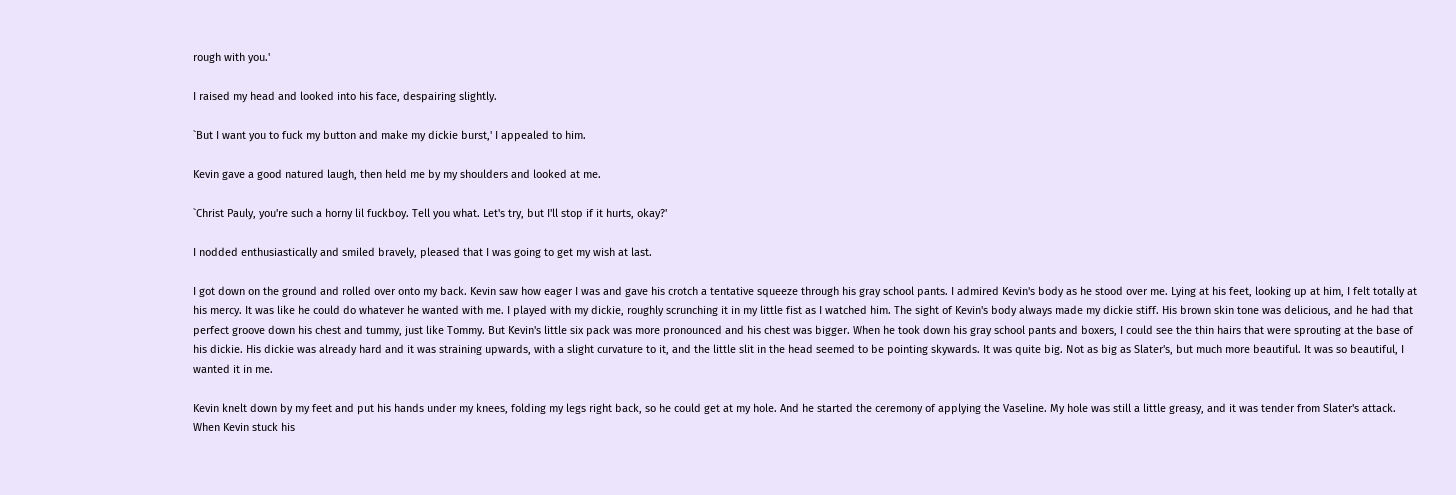rough with you.'

I raised my head and looked into his face, despairing slightly.

`But I want you to fuck my button and make my dickie burst,' I appealed to him.

Kevin gave a good natured laugh, then held me by my shoulders and looked at me.

`Christ Pauly, you're such a horny lil fuckboy. Tell you what. Let's try, but I'll stop if it hurts, okay?'

I nodded enthusiastically and smiled bravely, pleased that I was going to get my wish at last.

I got down on the ground and rolled over onto my back. Kevin saw how eager I was and gave his crotch a tentative squeeze through his gray school pants. I admired Kevin's body as he stood over me. Lying at his feet, looking up at him, I felt totally at his mercy. It was like he could do whatever he wanted with me. I played with my dickie, roughly scrunching it in my little fist as I watched him. The sight of Kevin's body always made my dickie stiff. His brown skin tone was delicious, and he had that perfect groove down his chest and tummy, just like Tommy. But Kevin's little six pack was more pronounced and his chest was bigger. When he took down his gray school pants and boxers, I could see the thin hairs that were sprouting at the base of his dickie. His dickie was already hard and it was straining upwards, with a slight curvature to it, and the little slit in the head seemed to be pointing skywards. It was quite big. Not as big as Slater's, but much more beautiful. It was so beautiful, I wanted it in me.

Kevin knelt down by my feet and put his hands under my knees, folding my legs right back, so he could get at my hole. And he started the ceremony of applying the Vaseline. My hole was still a little greasy, and it was tender from Slater's attack. When Kevin stuck his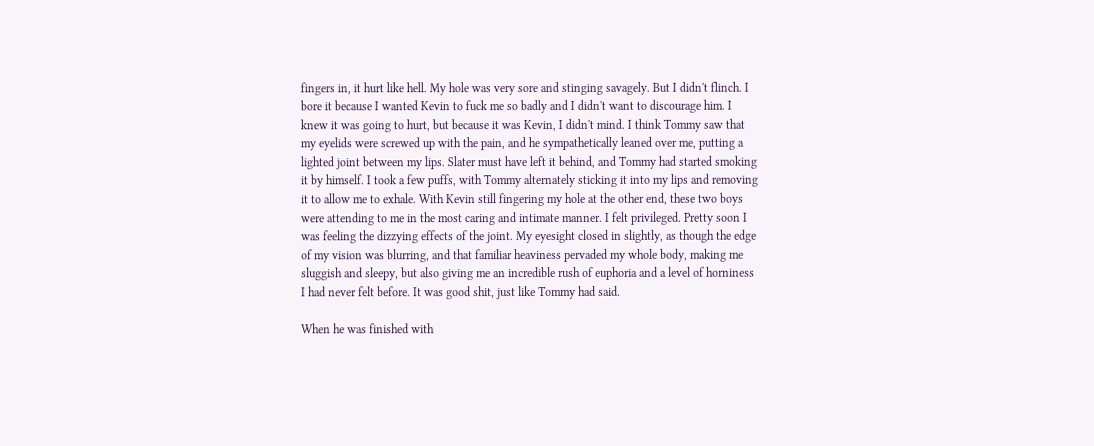fingers in, it hurt like hell. My hole was very sore and stinging savagely. But I didn't flinch. I bore it because I wanted Kevin to fuck me so badly and I didn't want to discourage him. I knew it was going to hurt, but because it was Kevin, I didn't mind. I think Tommy saw that my eyelids were screwed up with the pain, and he sympathetically leaned over me, putting a lighted joint between my lips. Slater must have left it behind, and Tommy had started smoking it by himself. I took a few puffs, with Tommy alternately sticking it into my lips and removing it to allow me to exhale. With Kevin still fingering my hole at the other end, these two boys were attending to me in the most caring and intimate manner. I felt privileged. Pretty soon I was feeling the dizzying effects of the joint. My eyesight closed in slightly, as though the edge of my vision was blurring, and that familiar heaviness pervaded my whole body, making me sluggish and sleepy, but also giving me an incredible rush of euphoria and a level of horniness I had never felt before. It was good shit, just like Tommy had said.

When he was finished with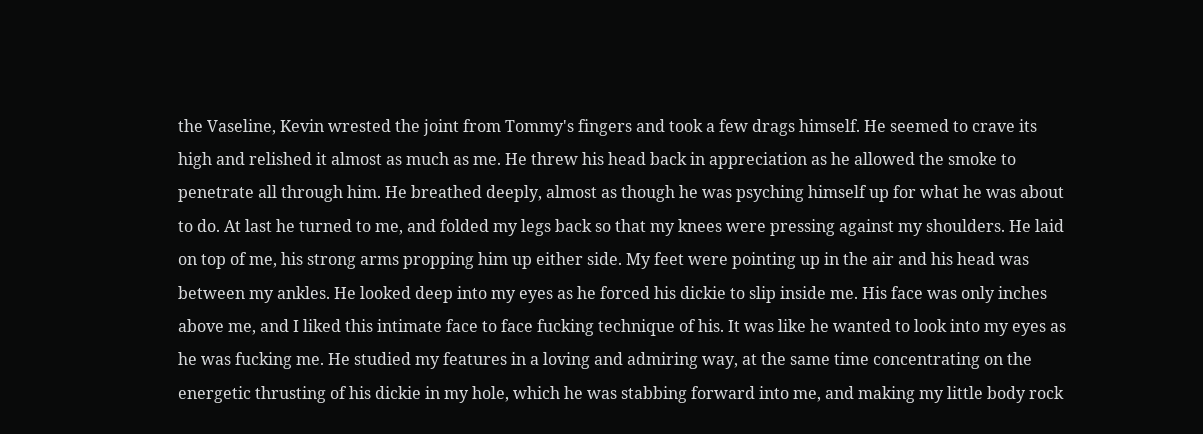the Vaseline, Kevin wrested the joint from Tommy's fingers and took a few drags himself. He seemed to crave its high and relished it almost as much as me. He threw his head back in appreciation as he allowed the smoke to penetrate all through him. He breathed deeply, almost as though he was psyching himself up for what he was about to do. At last he turned to me, and folded my legs back so that my knees were pressing against my shoulders. He laid on top of me, his strong arms propping him up either side. My feet were pointing up in the air and his head was between my ankles. He looked deep into my eyes as he forced his dickie to slip inside me. His face was only inches above me, and I liked this intimate face to face fucking technique of his. It was like he wanted to look into my eyes as he was fucking me. He studied my features in a loving and admiring way, at the same time concentrating on the energetic thrusting of his dickie in my hole, which he was stabbing forward into me, and making my little body rock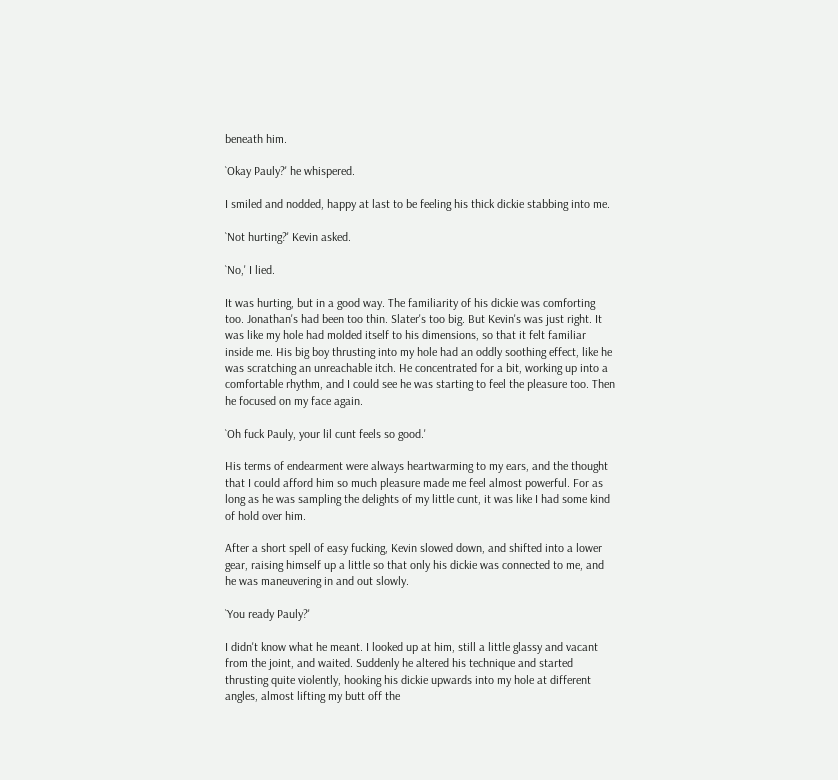beneath him.

`Okay Pauly?' he whispered.

I smiled and nodded, happy at last to be feeling his thick dickie stabbing into me.

`Not hurting?' Kevin asked.

`No,' I lied.

It was hurting, but in a good way. The familiarity of his dickie was comforting too. Jonathan's had been too thin. Slater's too big. But Kevin's was just right. It was like my hole had molded itself to his dimensions, so that it felt familiar inside me. His big boy thrusting into my hole had an oddly soothing effect, like he was scratching an unreachable itch. He concentrated for a bit, working up into a comfortable rhythm, and I could see he was starting to feel the pleasure too. Then he focused on my face again.

`Oh fuck Pauly, your lil cunt feels so good.'

His terms of endearment were always heartwarming to my ears, and the thought that I could afford him so much pleasure made me feel almost powerful. For as long as he was sampling the delights of my little cunt, it was like I had some kind of hold over him.

After a short spell of easy fucking, Kevin slowed down, and shifted into a lower gear, raising himself up a little so that only his dickie was connected to me, and he was maneuvering in and out slowly.

`You ready Pauly?'

I didn't know what he meant. I looked up at him, still a little glassy and vacant from the joint, and waited. Suddenly he altered his technique and started thrusting quite violently, hooking his dickie upwards into my hole at different angles, almost lifting my butt off the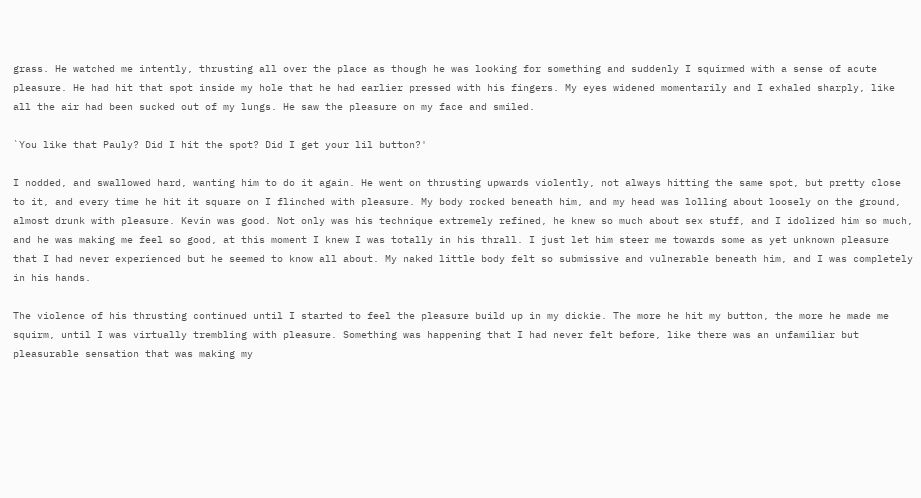grass. He watched me intently, thrusting all over the place as though he was looking for something and suddenly I squirmed with a sense of acute pleasure. He had hit that spot inside my hole that he had earlier pressed with his fingers. My eyes widened momentarily and I exhaled sharply, like all the air had been sucked out of my lungs. He saw the pleasure on my face and smiled.

`You like that Pauly? Did I hit the spot? Did I get your lil button?'

I nodded, and swallowed hard, wanting him to do it again. He went on thrusting upwards violently, not always hitting the same spot, but pretty close to it, and every time he hit it square on I flinched with pleasure. My body rocked beneath him, and my head was lolling about loosely on the ground, almost drunk with pleasure. Kevin was good. Not only was his technique extremely refined, he knew so much about sex stuff, and I idolized him so much, and he was making me feel so good, at this moment I knew I was totally in his thrall. I just let him steer me towards some as yet unknown pleasure that I had never experienced but he seemed to know all about. My naked little body felt so submissive and vulnerable beneath him, and I was completely in his hands.

The violence of his thrusting continued until I started to feel the pleasure build up in my dickie. The more he hit my button, the more he made me squirm, until I was virtually trembling with pleasure. Something was happening that I had never felt before, like there was an unfamiliar but pleasurable sensation that was making my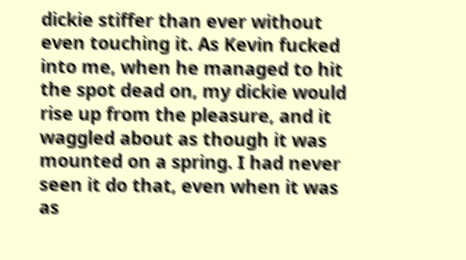dickie stiffer than ever without even touching it. As Kevin fucked into me, when he managed to hit the spot dead on, my dickie would rise up from the pleasure, and it waggled about as though it was mounted on a spring. I had never seen it do that, even when it was as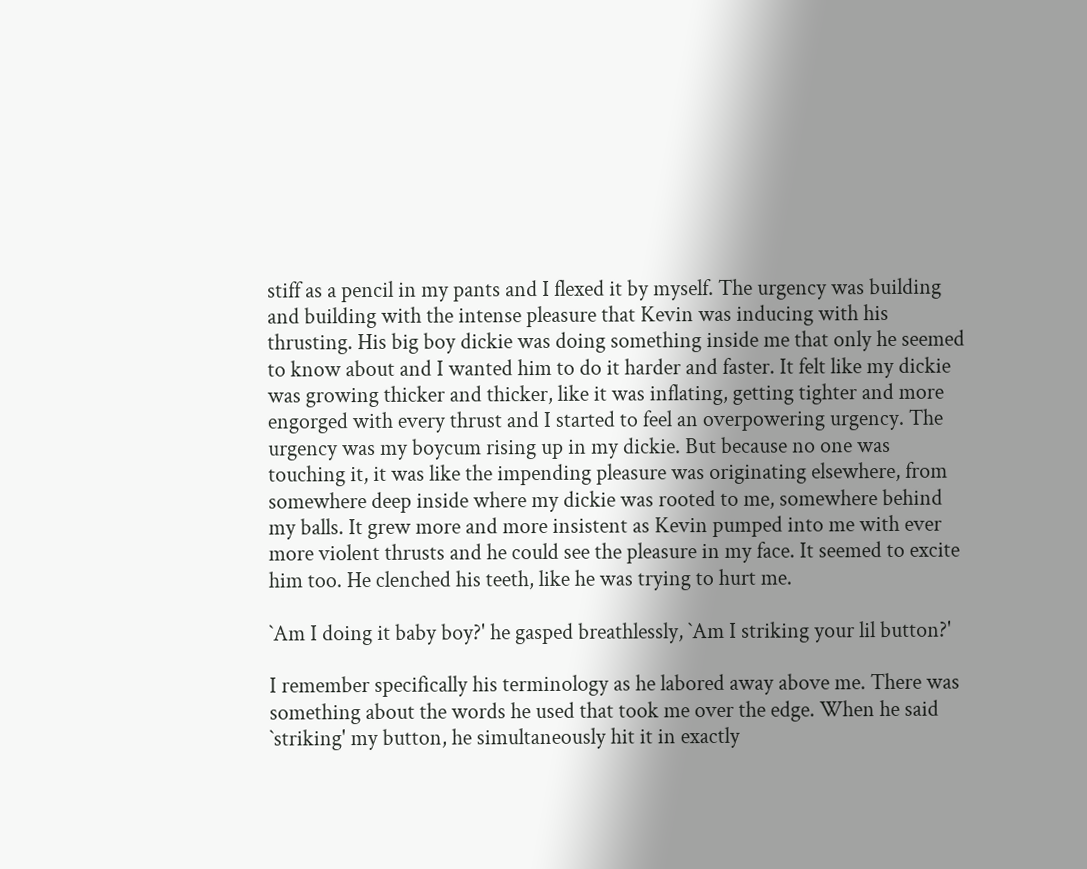stiff as a pencil in my pants and I flexed it by myself. The urgency was building and building with the intense pleasure that Kevin was inducing with his thrusting. His big boy dickie was doing something inside me that only he seemed to know about and I wanted him to do it harder and faster. It felt like my dickie was growing thicker and thicker, like it was inflating, getting tighter and more engorged with every thrust and I started to feel an overpowering urgency. The urgency was my boycum rising up in my dickie. But because no one was touching it, it was like the impending pleasure was originating elsewhere, from somewhere deep inside where my dickie was rooted to me, somewhere behind my balls. It grew more and more insistent as Kevin pumped into me with ever more violent thrusts and he could see the pleasure in my face. It seemed to excite him too. He clenched his teeth, like he was trying to hurt me.

`Am I doing it baby boy?' he gasped breathlessly, `Am I striking your lil button?'

I remember specifically his terminology as he labored away above me. There was something about the words he used that took me over the edge. When he said `striking' my button, he simultaneously hit it in exactly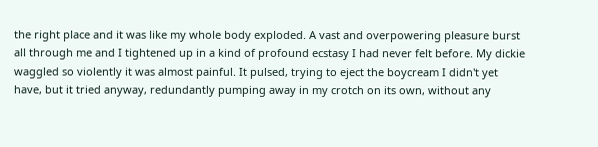the right place and it was like my whole body exploded. A vast and overpowering pleasure burst all through me and I tightened up in a kind of profound ecstasy I had never felt before. My dickie waggled so violently it was almost painful. It pulsed, trying to eject the boycream I didn't yet have, but it tried anyway, redundantly pumping away in my crotch on its own, without any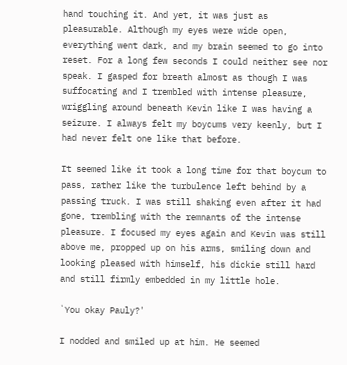hand touching it. And yet, it was just as pleasurable. Although my eyes were wide open, everything went dark, and my brain seemed to go into reset. For a long few seconds I could neither see nor speak. I gasped for breath almost as though I was suffocating and I trembled with intense pleasure, wriggling around beneath Kevin like I was having a seizure. I always felt my boycums very keenly, but I had never felt one like that before.

It seemed like it took a long time for that boycum to pass, rather like the turbulence left behind by a passing truck. I was still shaking even after it had gone, trembling with the remnants of the intense pleasure. I focused my eyes again and Kevin was still above me, propped up on his arms, smiling down and looking pleased with himself, his dickie still hard and still firmly embedded in my little hole.

`You okay Pauly?'

I nodded and smiled up at him. He seemed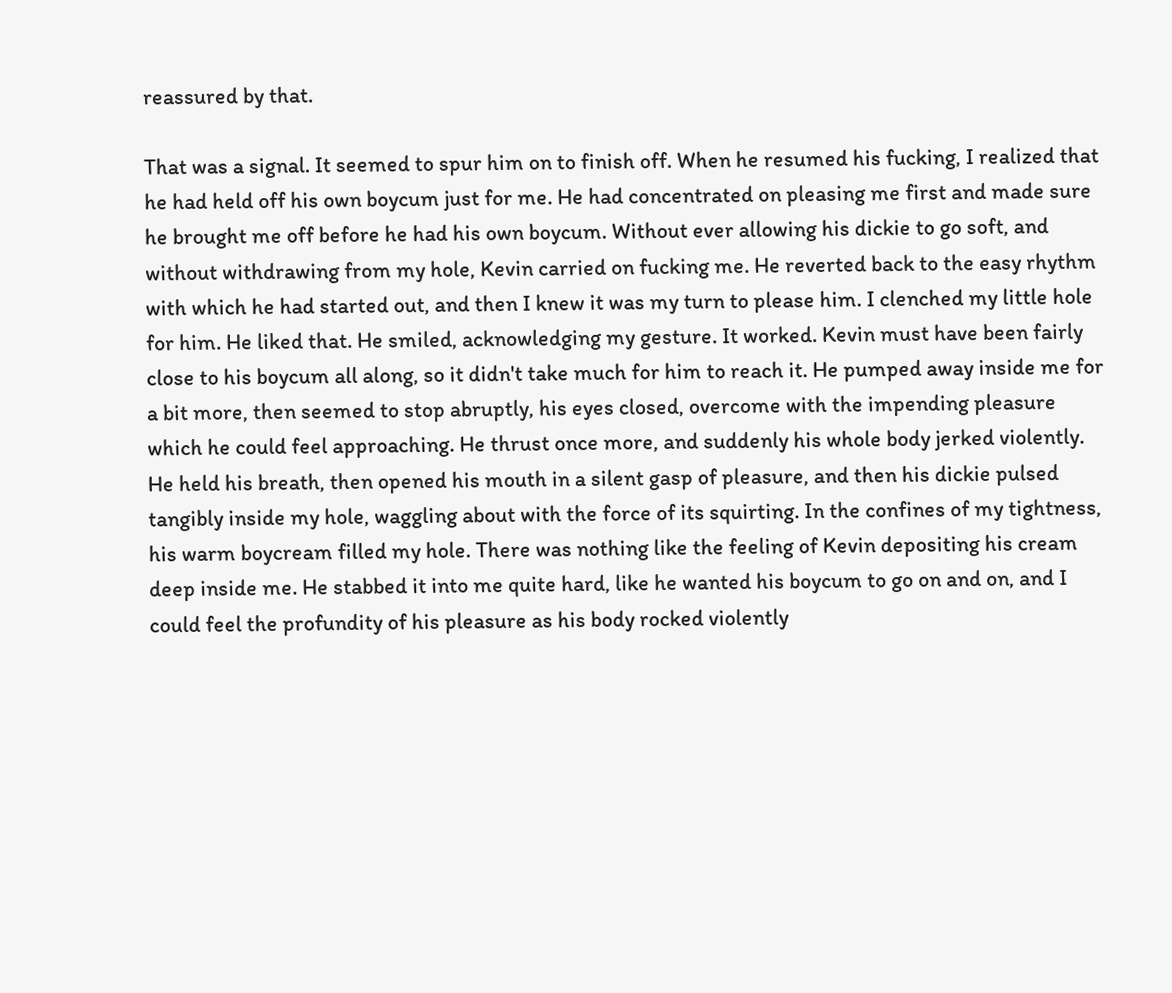reassured by that.

That was a signal. It seemed to spur him on to finish off. When he resumed his fucking, I realized that he had held off his own boycum just for me. He had concentrated on pleasing me first and made sure he brought me off before he had his own boycum. Without ever allowing his dickie to go soft, and without withdrawing from my hole, Kevin carried on fucking me. He reverted back to the easy rhythm with which he had started out, and then I knew it was my turn to please him. I clenched my little hole for him. He liked that. He smiled, acknowledging my gesture. It worked. Kevin must have been fairly close to his boycum all along, so it didn't take much for him to reach it. He pumped away inside me for a bit more, then seemed to stop abruptly, his eyes closed, overcome with the impending pleasure which he could feel approaching. He thrust once more, and suddenly his whole body jerked violently. He held his breath, then opened his mouth in a silent gasp of pleasure, and then his dickie pulsed tangibly inside my hole, waggling about with the force of its squirting. In the confines of my tightness, his warm boycream filled my hole. There was nothing like the feeling of Kevin depositing his cream deep inside me. He stabbed it into me quite hard, like he wanted his boycum to go on and on, and I could feel the profundity of his pleasure as his body rocked violently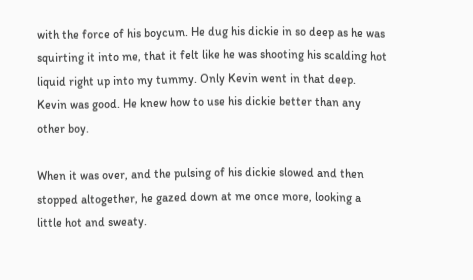with the force of his boycum. He dug his dickie in so deep as he was squirting it into me, that it felt like he was shooting his scalding hot liquid right up into my tummy. Only Kevin went in that deep. Kevin was good. He knew how to use his dickie better than any other boy.

When it was over, and the pulsing of his dickie slowed and then stopped altogether, he gazed down at me once more, looking a little hot and sweaty.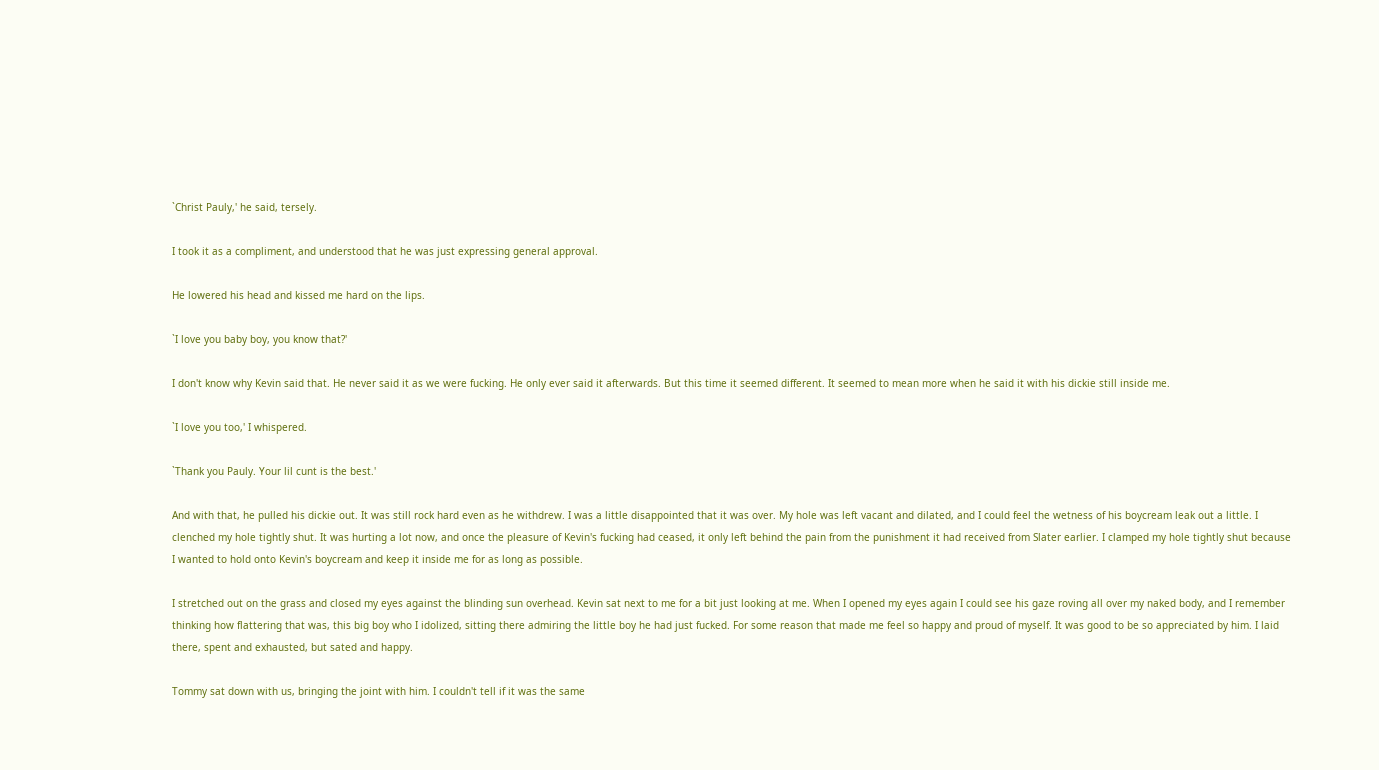`Christ Pauly,' he said, tersely.

I took it as a compliment, and understood that he was just expressing general approval.

He lowered his head and kissed me hard on the lips.

`I love you baby boy, you know that?'

I don't know why Kevin said that. He never said it as we were fucking. He only ever said it afterwards. But this time it seemed different. It seemed to mean more when he said it with his dickie still inside me.

`I love you too,' I whispered.

`Thank you Pauly. Your lil cunt is the best.'

And with that, he pulled his dickie out. It was still rock hard even as he withdrew. I was a little disappointed that it was over. My hole was left vacant and dilated, and I could feel the wetness of his boycream leak out a little. I clenched my hole tightly shut. It was hurting a lot now, and once the pleasure of Kevin's fucking had ceased, it only left behind the pain from the punishment it had received from Slater earlier. I clamped my hole tightly shut because I wanted to hold onto Kevin's boycream and keep it inside me for as long as possible.

I stretched out on the grass and closed my eyes against the blinding sun overhead. Kevin sat next to me for a bit just looking at me. When I opened my eyes again I could see his gaze roving all over my naked body, and I remember thinking how flattering that was, this big boy who I idolized, sitting there admiring the little boy he had just fucked. For some reason that made me feel so happy and proud of myself. It was good to be so appreciated by him. I laid there, spent and exhausted, but sated and happy.

Tommy sat down with us, bringing the joint with him. I couldn't tell if it was the same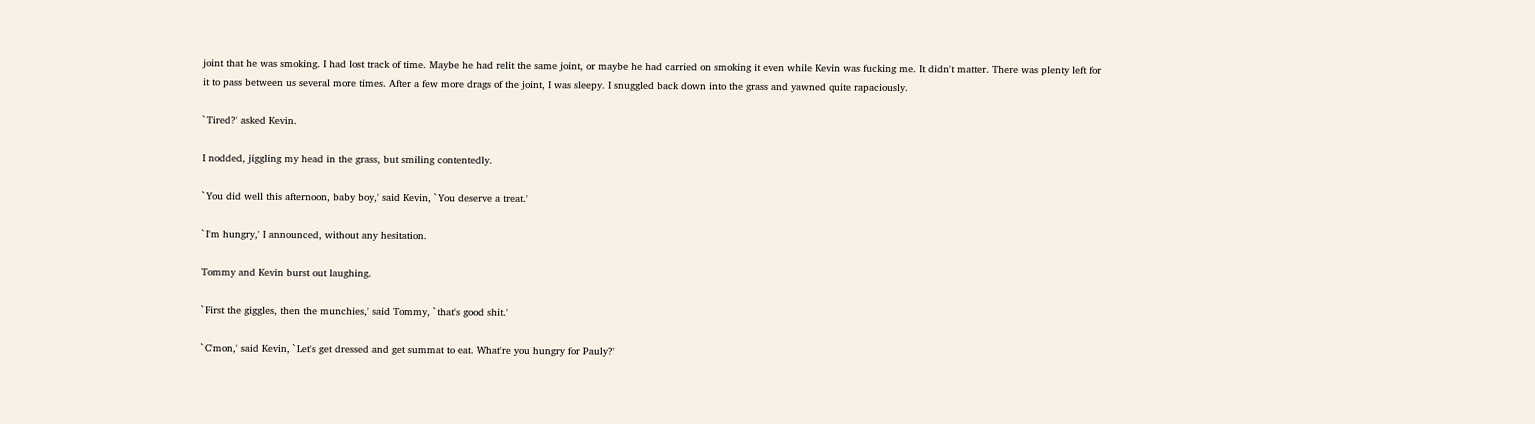joint that he was smoking. I had lost track of time. Maybe he had relit the same joint, or maybe he had carried on smoking it even while Kevin was fucking me. It didn't matter. There was plenty left for it to pass between us several more times. After a few more drags of the joint, I was sleepy. I snuggled back down into the grass and yawned quite rapaciously.

`Tired?' asked Kevin.

I nodded, jiggling my head in the grass, but smiling contentedly.

`You did well this afternoon, baby boy,' said Kevin, `You deserve a treat.'

`I'm hungry,' I announced, without any hesitation.

Tommy and Kevin burst out laughing.

`First the giggles, then the munchies,' said Tommy, `that's good shit.'

`C'mon,' said Kevin, `Let's get dressed and get summat to eat. What're you hungry for Pauly?'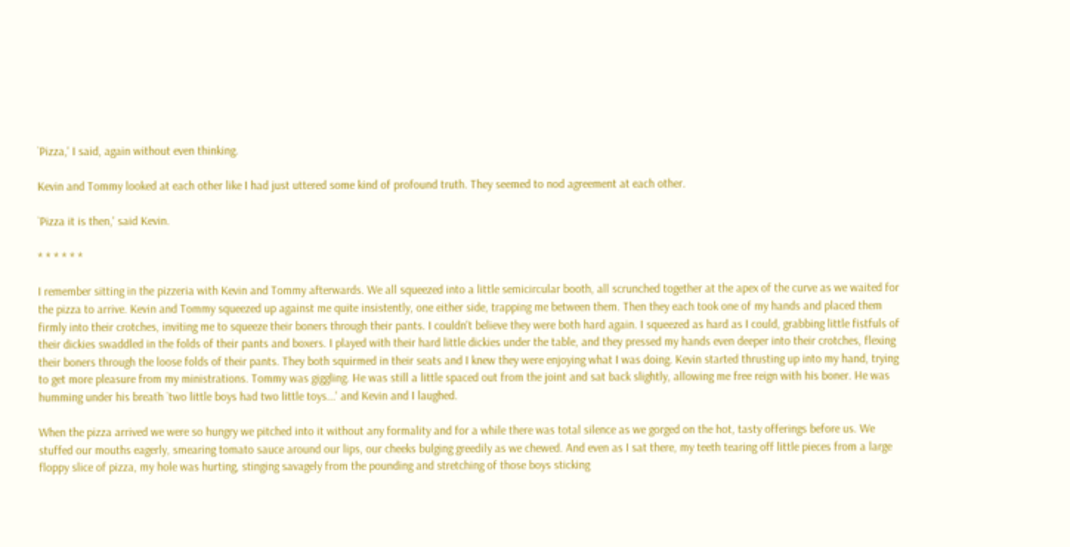`Pizza,' I said, again without even thinking.

Kevin and Tommy looked at each other like I had just uttered some kind of profound truth. They seemed to nod agreement at each other.

`Pizza it is then,' said Kevin.

* * * * * *

I remember sitting in the pizzeria with Kevin and Tommy afterwards. We all squeezed into a little semicircular booth, all scrunched together at the apex of the curve as we waited for the pizza to arrive. Kevin and Tommy squeezed up against me quite insistently, one either side, trapping me between them. Then they each took one of my hands and placed them firmly into their crotches, inviting me to squeeze their boners through their pants. I couldn't believe they were both hard again. I squeezed as hard as I could, grabbing little fistfuls of their dickies swaddled in the folds of their pants and boxers. I played with their hard little dickies under the table, and they pressed my hands even deeper into their crotches, flexing their boners through the loose folds of their pants. They both squirmed in their seats and I knew they were enjoying what I was doing. Kevin started thrusting up into my hand, trying to get more pleasure from my ministrations. Tommy was giggling. He was still a little spaced out from the joint and sat back slightly, allowing me free reign with his boner. He was humming under his breath `two little boys had two little toys...' and Kevin and I laughed.

When the pizza arrived we were so hungry we pitched into it without any formality and for a while there was total silence as we gorged on the hot, tasty offerings before us. We stuffed our mouths eagerly, smearing tomato sauce around our lips, our cheeks bulging greedily as we chewed. And even as I sat there, my teeth tearing off little pieces from a large floppy slice of pizza, my hole was hurting, stinging savagely from the pounding and stretching of those boys sticking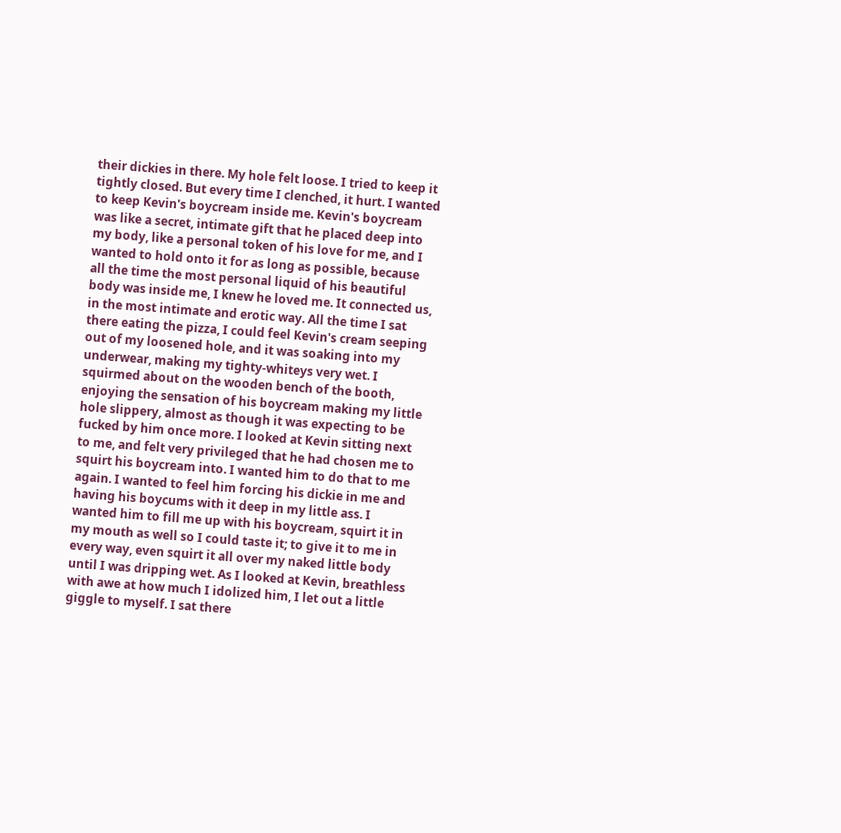their dickies in there. My hole felt loose. I tried to keep it tightly closed. But every time I clenched, it hurt. I wanted to keep Kevin's boycream inside me. Kevin's boycream was like a secret, intimate gift that he placed deep into my body, like a personal token of his love for me, and I wanted to hold onto it for as long as possible, because all the time the most personal liquid of his beautiful body was inside me, I knew he loved me. It connected us, in the most intimate and erotic way. All the time I sat there eating the pizza, I could feel Kevin's cream seeping out of my loosened hole, and it was soaking into my underwear, making my tighty-whiteys very wet. I squirmed about on the wooden bench of the booth, enjoying the sensation of his boycream making my little hole slippery, almost as though it was expecting to be fucked by him once more. I looked at Kevin sitting next to me, and felt very privileged that he had chosen me to squirt his boycream into. I wanted him to do that to me again. I wanted to feel him forcing his dickie in me and having his boycums with it deep in my little ass. I wanted him to fill me up with his boycream, squirt it in my mouth as well so I could taste it; to give it to me in every way, even squirt it all over my naked little body until I was dripping wet. As I looked at Kevin, breathless with awe at how much I idolized him, I let out a little giggle to myself. I sat there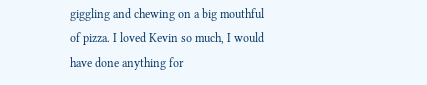giggling and chewing on a big mouthful of pizza. I loved Kevin so much, I would have done anything for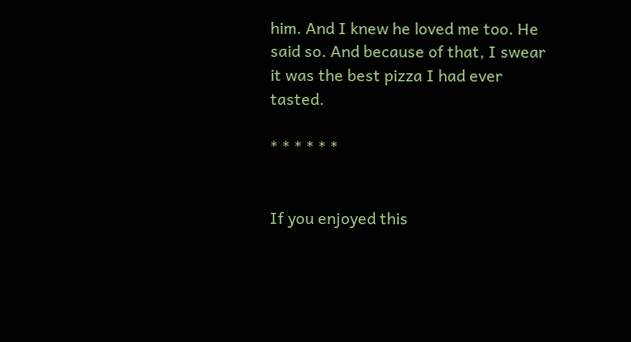him. And I knew he loved me too. He said so. And because of that, I swear it was the best pizza I had ever tasted.

* * * * * *


If you enjoyed this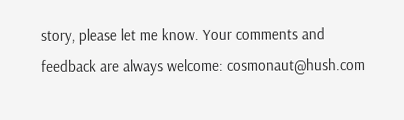story, please let me know. Your comments and feedback are always welcome: cosmonaut@hush.com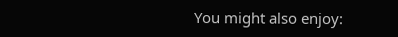You might also enjoy: